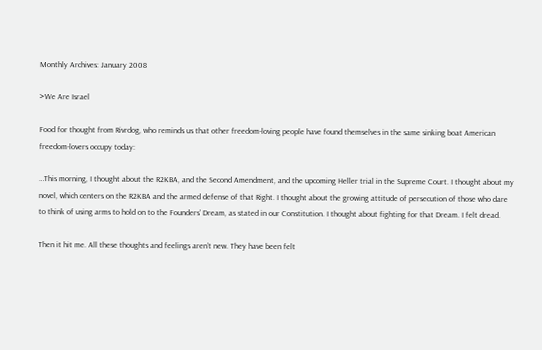Monthly Archives: January 2008

>We Are Israel

Food for thought from Rivrdog, who reminds us that other freedom-loving people have found themselves in the same sinking boat American freedom-lovers occupy today:

…This morning, I thought about the R2KBA, and the Second Amendment, and the upcoming Heller trial in the Supreme Court. I thought about my novel, which centers on the R2KBA and the armed defense of that Right. I thought about the growing attitude of persecution of those who dare to think of using arms to hold on to the Founders’ Dream, as stated in our Constitution. I thought about fighting for that Dream. I felt dread.

Then it hit me. All these thoughts and feelings aren’t new. They have been felt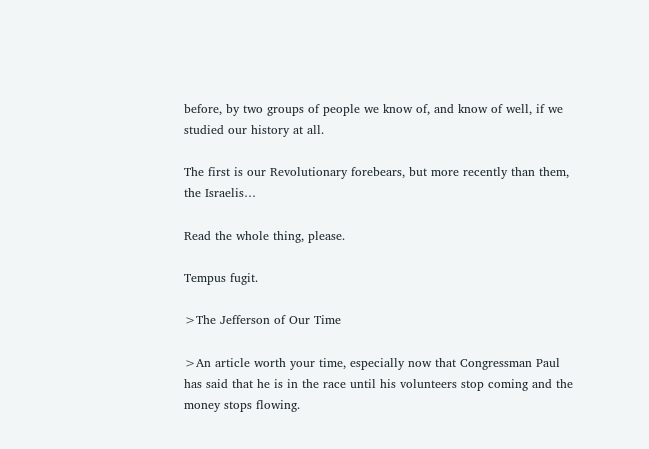before, by two groups of people we know of, and know of well, if we studied our history at all.

The first is our Revolutionary forebears, but more recently than them, the Israelis…

Read the whole thing, please.

Tempus fugit.

>The Jefferson of Our Time

>An article worth your time, especially now that Congressman Paul has said that he is in the race until his volunteers stop coming and the money stops flowing.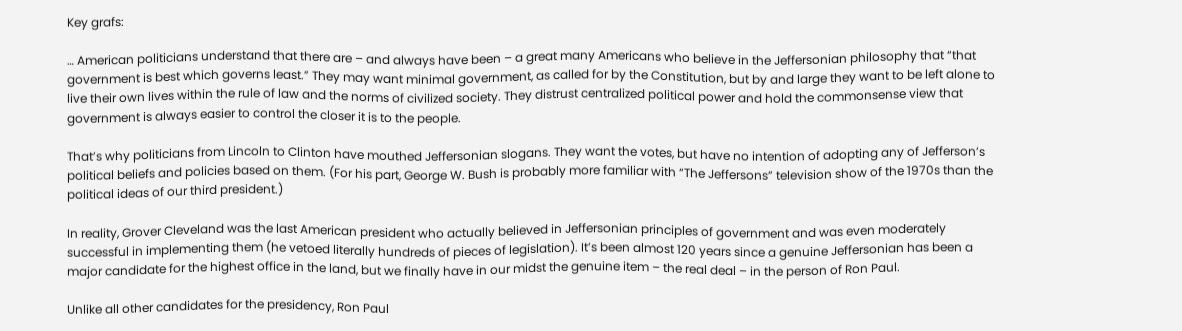Key grafs:

… American politicians understand that there are – and always have been – a great many Americans who believe in the Jeffersonian philosophy that “that government is best which governs least.” They may want minimal government, as called for by the Constitution, but by and large they want to be left alone to live their own lives within the rule of law and the norms of civilized society. They distrust centralized political power and hold the commonsense view that government is always easier to control the closer it is to the people.

That’s why politicians from Lincoln to Clinton have mouthed Jeffersonian slogans. They want the votes, but have no intention of adopting any of Jefferson’s political beliefs and policies based on them. (For his part, George W. Bush is probably more familiar with “The Jeffersons” television show of the 1970s than the political ideas of our third president.)

In reality, Grover Cleveland was the last American president who actually believed in Jeffersonian principles of government and was even moderately successful in implementing them (he vetoed literally hundreds of pieces of legislation). It’s been almost 120 years since a genuine Jeffersonian has been a major candidate for the highest office in the land, but we finally have in our midst the genuine item – the real deal – in the person of Ron Paul.

Unlike all other candidates for the presidency, Ron Paul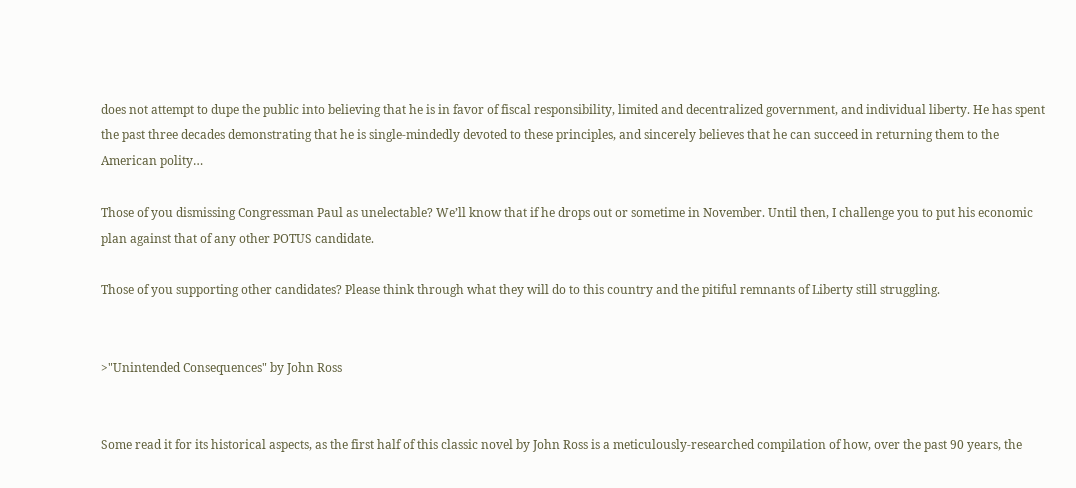does not attempt to dupe the public into believing that he is in favor of fiscal responsibility, limited and decentralized government, and individual liberty. He has spent the past three decades demonstrating that he is single-mindedly devoted to these principles, and sincerely believes that he can succeed in returning them to the American polity…

Those of you dismissing Congressman Paul as unelectable? We’ll know that if he drops out or sometime in November. Until then, I challenge you to put his economic plan against that of any other POTUS candidate.

Those of you supporting other candidates? Please think through what they will do to this country and the pitiful remnants of Liberty still struggling.


>"Unintended Consequences" by John Ross


Some read it for its historical aspects, as the first half of this classic novel by John Ross is a meticulously-researched compilation of how, over the past 90 years, the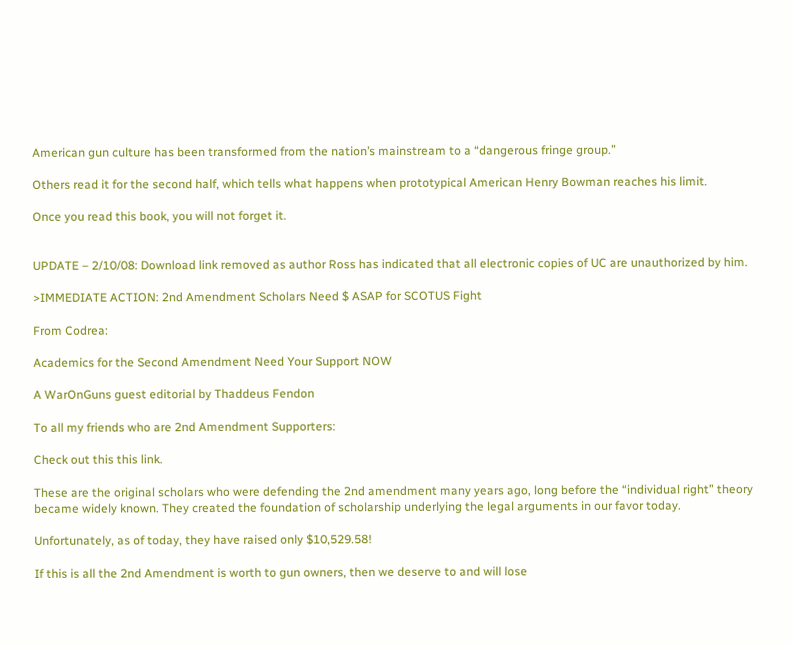American gun culture has been transformed from the nation’s mainstream to a “dangerous fringe group.”

Others read it for the second half, which tells what happens when prototypical American Henry Bowman reaches his limit.

Once you read this book, you will not forget it.


UPDATE – 2/10/08: Download link removed as author Ross has indicated that all electronic copies of UC are unauthorized by him.

>IMMEDIATE ACTION: 2nd Amendment Scholars Need $ ASAP for SCOTUS Fight

From Codrea:

Academics for the Second Amendment Need Your Support NOW

A WarOnGuns guest editorial by Thaddeus Fendon

To all my friends who are 2nd Amendment Supporters:

Check out this this link.

These are the original scholars who were defending the 2nd amendment many years ago, long before the “individual right” theory became widely known. They created the foundation of scholarship underlying the legal arguments in our favor today.

Unfortunately, as of today, they have raised only $10,529.58!

If this is all the 2nd Amendment is worth to gun owners, then we deserve to and will lose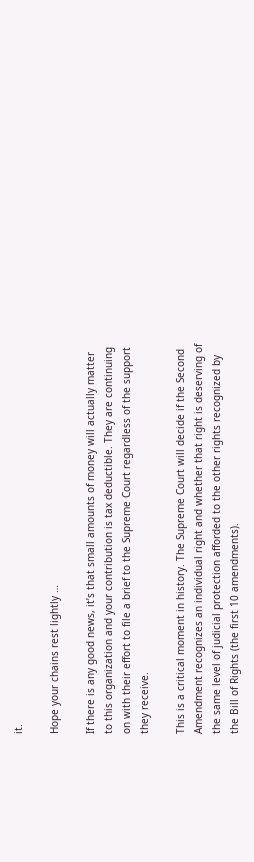it.

Hope your chains rest lightly …

If there is any good news, it’s that small amounts of money will actually matter to this organization and your contribution is tax deductible. They are continuing on with their effort to file a brief to the Supreme Court regardless of the support they receive.

This is a critical moment in history. The Supreme Court will decide if the Second Amendment recognizes an individual right and whether that right is deserving of the same level of judicial protection afforded to the other rights recognized by the Bill of Rights (the first 10 amendments).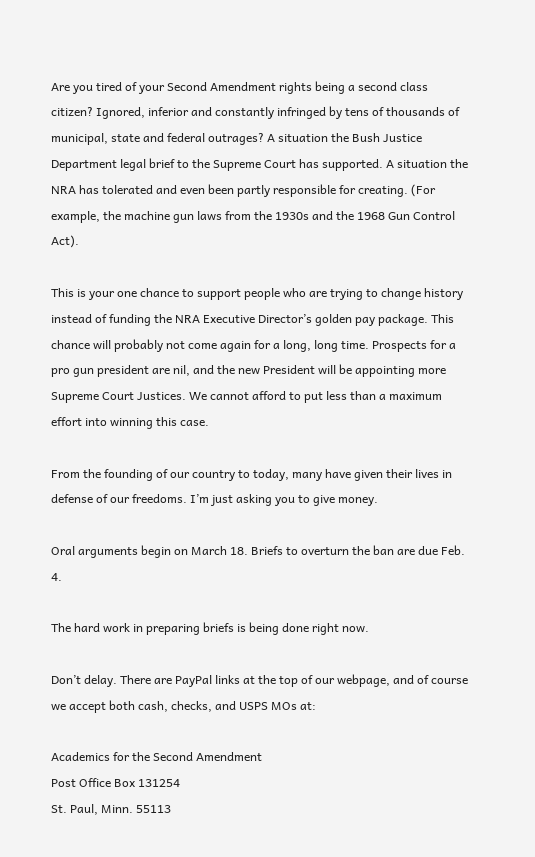Are you tired of your Second Amendment rights being a second class citizen? Ignored, inferior and constantly infringed by tens of thousands of municipal, state and federal outrages? A situation the Bush Justice Department legal brief to the Supreme Court has supported. A situation the NRA has tolerated and even been partly responsible for creating. (For example, the machine gun laws from the 1930s and the 1968 Gun Control Act).

This is your one chance to support people who are trying to change history instead of funding the NRA Executive Director’s golden pay package. This chance will probably not come again for a long, long time. Prospects for a pro gun president are nil, and the new President will be appointing more Supreme Court Justices. We cannot afford to put less than a maximum effort into winning this case.

From the founding of our country to today, many have given their lives in defense of our freedoms. I’m just asking you to give money.

Oral arguments begin on March 18. Briefs to overturn the ban are due Feb. 4.

The hard work in preparing briefs is being done right now.

Don’t delay. There are PayPal links at the top of our webpage, and of course we accept both cash, checks, and USPS MOs at:

Academics for the Second Amendment
Post Office Box 131254
St. Paul, Minn. 55113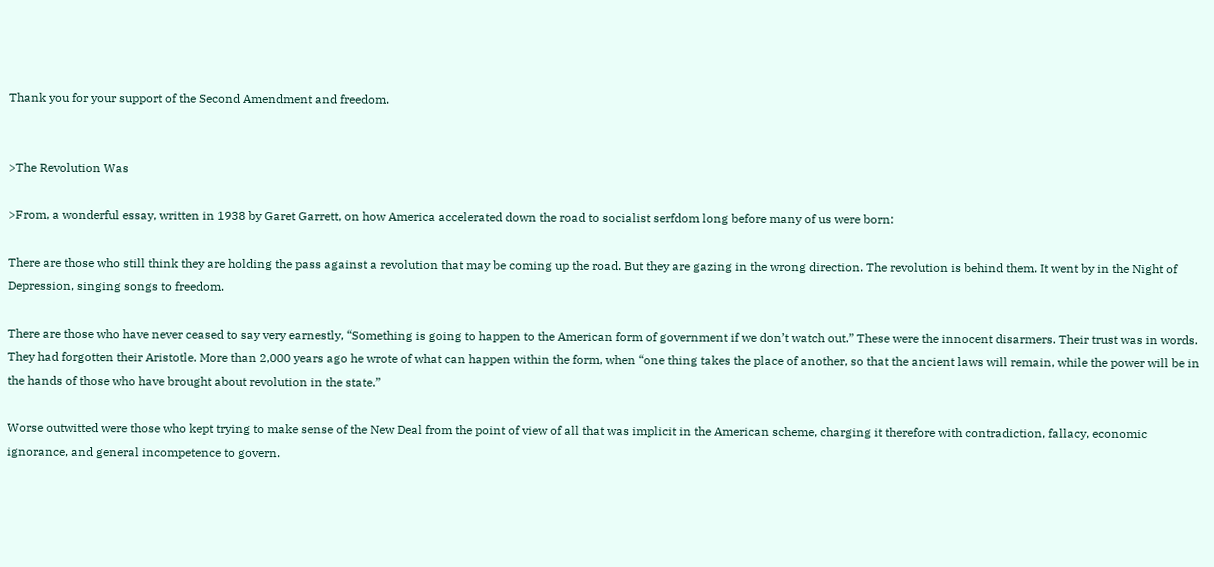Thank you for your support of the Second Amendment and freedom.


>The Revolution Was

>From, a wonderful essay, written in 1938 by Garet Garrett, on how America accelerated down the road to socialist serfdom long before many of us were born:

There are those who still think they are holding the pass against a revolution that may be coming up the road. But they are gazing in the wrong direction. The revolution is behind them. It went by in the Night of Depression, singing songs to freedom.

There are those who have never ceased to say very earnestly, “Something is going to happen to the American form of government if we don’t watch out.” These were the innocent disarmers. Their trust was in words. They had forgotten their Aristotle. More than 2,000 years ago he wrote of what can happen within the form, when “one thing takes the place of another, so that the ancient laws will remain, while the power will be in the hands of those who have brought about revolution in the state.”

Worse outwitted were those who kept trying to make sense of the New Deal from the point of view of all that was implicit in the American scheme, charging it therefore with contradiction, fallacy, economic ignorance, and general incompetence to govern.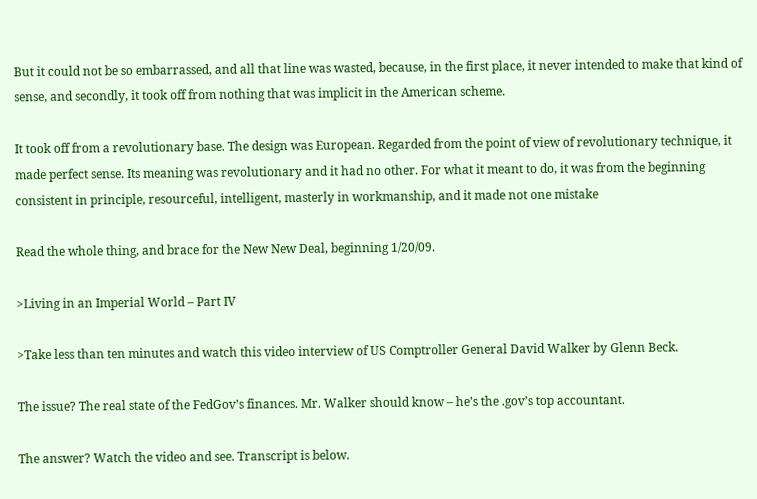But it could not be so embarrassed, and all that line was wasted, because, in the first place, it never intended to make that kind of sense, and secondly, it took off from nothing that was implicit in the American scheme.

It took off from a revolutionary base. The design was European. Regarded from the point of view of revolutionary technique, it made perfect sense. Its meaning was revolutionary and it had no other. For what it meant to do, it was from the beginning consistent in principle, resourceful, intelligent, masterly in workmanship, and it made not one mistake

Read the whole thing, and brace for the New New Deal, beginning 1/20/09.

>Living in an Imperial World – Part IV

>Take less than ten minutes and watch this video interview of US Comptroller General David Walker by Glenn Beck.

The issue? The real state of the FedGov’s finances. Mr. Walker should know – he’s the .gov’s top accountant.

The answer? Watch the video and see. Transcript is below.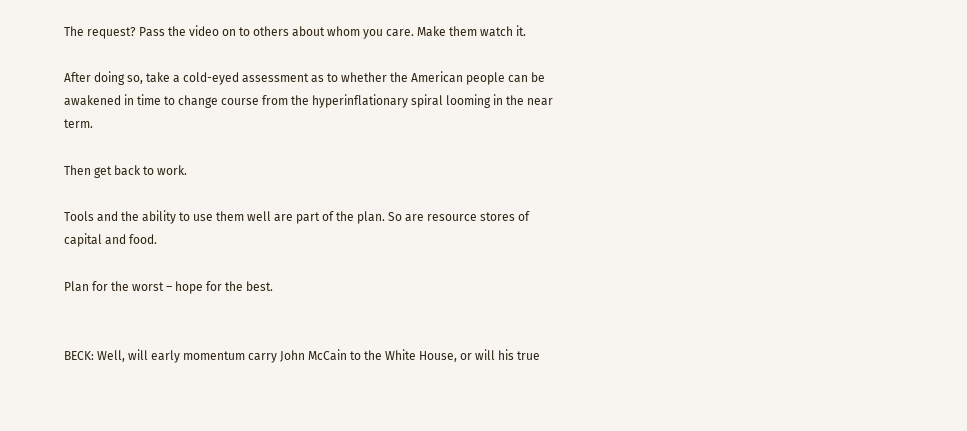The request? Pass the video on to others about whom you care. Make them watch it.

After doing so, take a cold-eyed assessment as to whether the American people can be awakened in time to change course from the hyperinflationary spiral looming in the near term.

Then get back to work.

Tools and the ability to use them well are part of the plan. So are resource stores of capital and food.

Plan for the worst – hope for the best.


BECK: Well, will early momentum carry John McCain to the White House, or will his true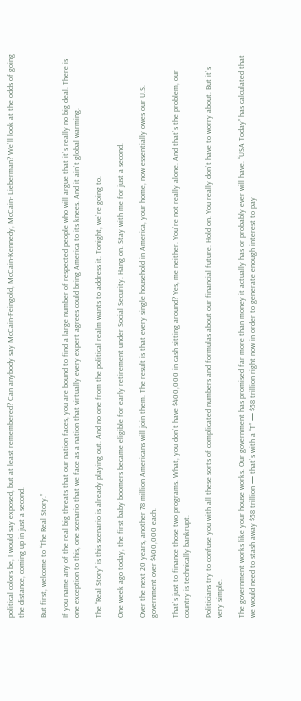political colors be, I would say exposed, but at least remembered? Can anybody say McCain-Feingold, McCain-Kennedy, McCain- Lieberman? We`ll look at the odds of going the distance, coming up in just a second.

But first, welcome to “The Real Story.”

If you name any of the real big threats that our nation faces, you are bound to find a large number of respected people who will argue that it`s really no big deal. There is one exception to this, one scenario that we face as a nation that virtually every expert agrees could bring America to its knees. And it ain`t global warming.

The “Real Story” is this scenario is already playing out. And no one from the political realm wants to address it. Tonight, we`re going to.

One week ago today, the first baby boomers became eligible for early retirement under Social Security. Hang on. Stay with me for just a second.

Over the next 20 years, another 78 million Americans will join them. The result is that every single household in America, your home, now essentially owes our U.S. government over $400,000 each.

That`s just to finance those two programs. What, you don`t have $400,000 in cash sitting around? Yes, me neither. You`re not really alone. And that`s the problem, our country is technically bankrupt.

Politicians try to confuse you with all these sorts of complicated numbers and formulas about our financial future. Hold on. You really don`t have to worry about. But it`s very simple.

The government works like your house works. Our government has promised far more than money it actually has or probably ever will have. “USA Today” has calculated that we would need to stash away $58 trillion — that`s with a “T” — $58 trillion right now in order to generate enough interest to pay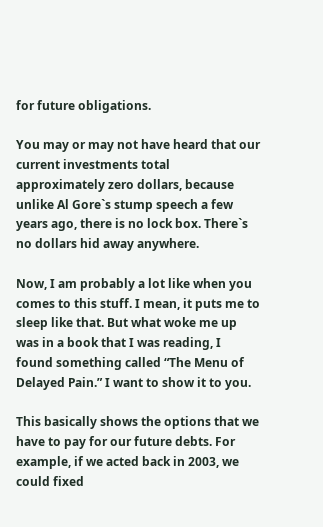for future obligations.

You may or may not have heard that our current investments total approximately zero dollars, because unlike Al Gore`s stump speech a few years ago, there is no lock box. There`s no dollars hid away anywhere.

Now, I am probably a lot like when you comes to this stuff. I mean, it puts me to sleep like that. But what woke me up was in a book that I was reading, I found something called “The Menu of Delayed Pain.” I want to show it to you.

This basically shows the options that we have to pay for our future debts. For example, if we acted back in 2003, we could fixed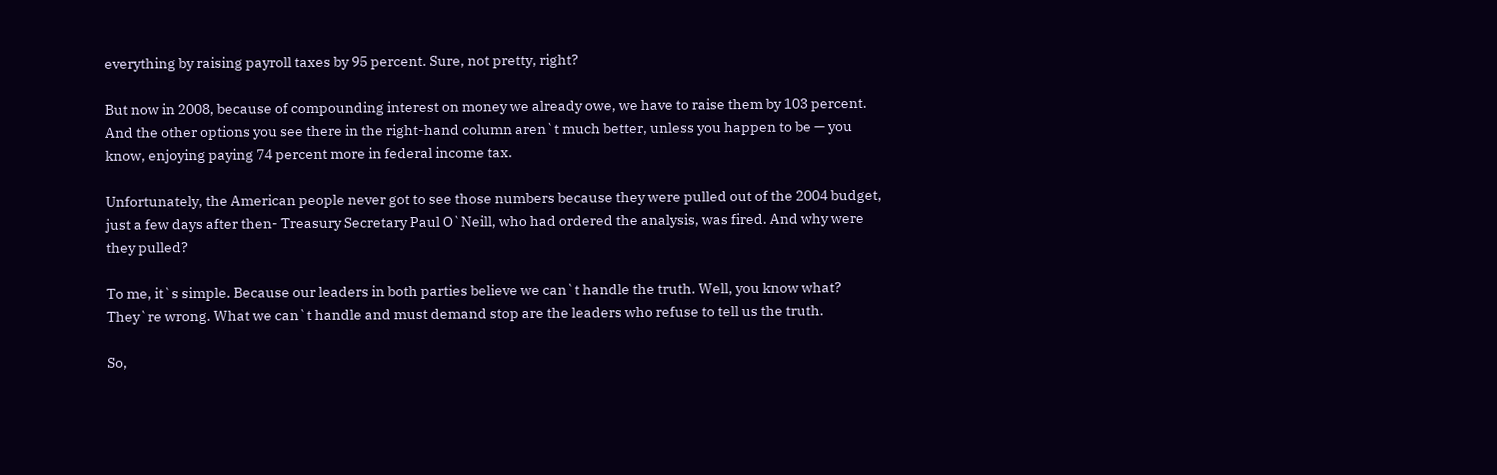everything by raising payroll taxes by 95 percent. Sure, not pretty, right?

But now in 2008, because of compounding interest on money we already owe, we have to raise them by 103 percent. And the other options you see there in the right-hand column aren`t much better, unless you happen to be — you know, enjoying paying 74 percent more in federal income tax.

Unfortunately, the American people never got to see those numbers because they were pulled out of the 2004 budget, just a few days after then- Treasury Secretary Paul O`Neill, who had ordered the analysis, was fired. And why were they pulled?

To me, it`s simple. Because our leaders in both parties believe we can`t handle the truth. Well, you know what? They`re wrong. What we can`t handle and must demand stop are the leaders who refuse to tell us the truth.

So,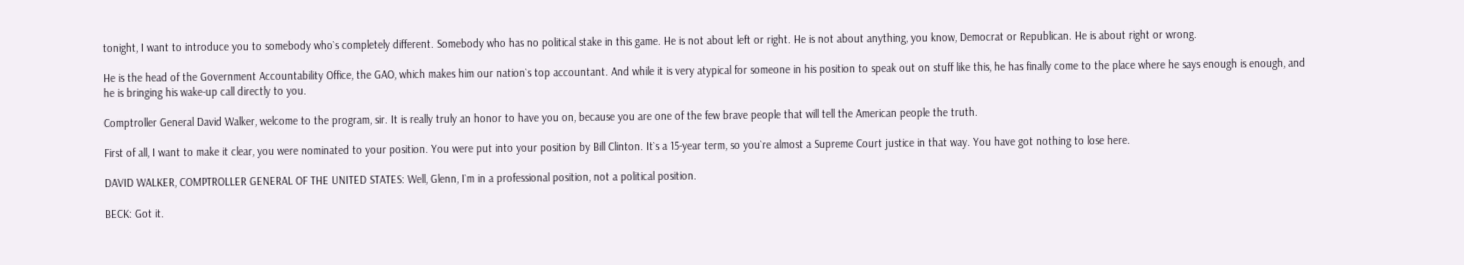tonight, I want to introduce you to somebody who`s completely different. Somebody who has no political stake in this game. He is not about left or right. He is not about anything, you know, Democrat or Republican. He is about right or wrong.

He is the head of the Government Accountability Office, the GAO, which makes him our nation`s top accountant. And while it is very atypical for someone in his position to speak out on stuff like this, he has finally come to the place where he says enough is enough, and he is bringing his wake-up call directly to you.

Comptroller General David Walker, welcome to the program, sir. It is really truly an honor to have you on, because you are one of the few brave people that will tell the American people the truth.

First of all, I want to make it clear, you were nominated to your position. You were put into your position by Bill Clinton. It`s a 15-year term, so you`re almost a Supreme Court justice in that way. You have got nothing to lose here.

DAVID WALKER, COMPTROLLER GENERAL OF THE UNITED STATES: Well, Glenn, I`m in a professional position, not a political position.

BECK: Got it.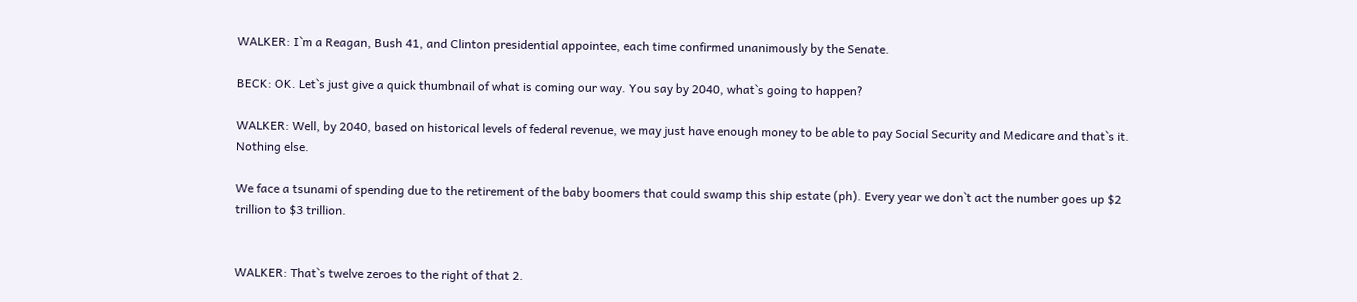WALKER: I`m a Reagan, Bush 41, and Clinton presidential appointee, each time confirmed unanimously by the Senate.

BECK: OK. Let`s just give a quick thumbnail of what is coming our way. You say by 2040, what`s going to happen?

WALKER: Well, by 2040, based on historical levels of federal revenue, we may just have enough money to be able to pay Social Security and Medicare and that`s it. Nothing else.

We face a tsunami of spending due to the retirement of the baby boomers that could swamp this ship estate (ph). Every year we don`t act the number goes up $2 trillion to $3 trillion.


WALKER: That`s twelve zeroes to the right of that 2.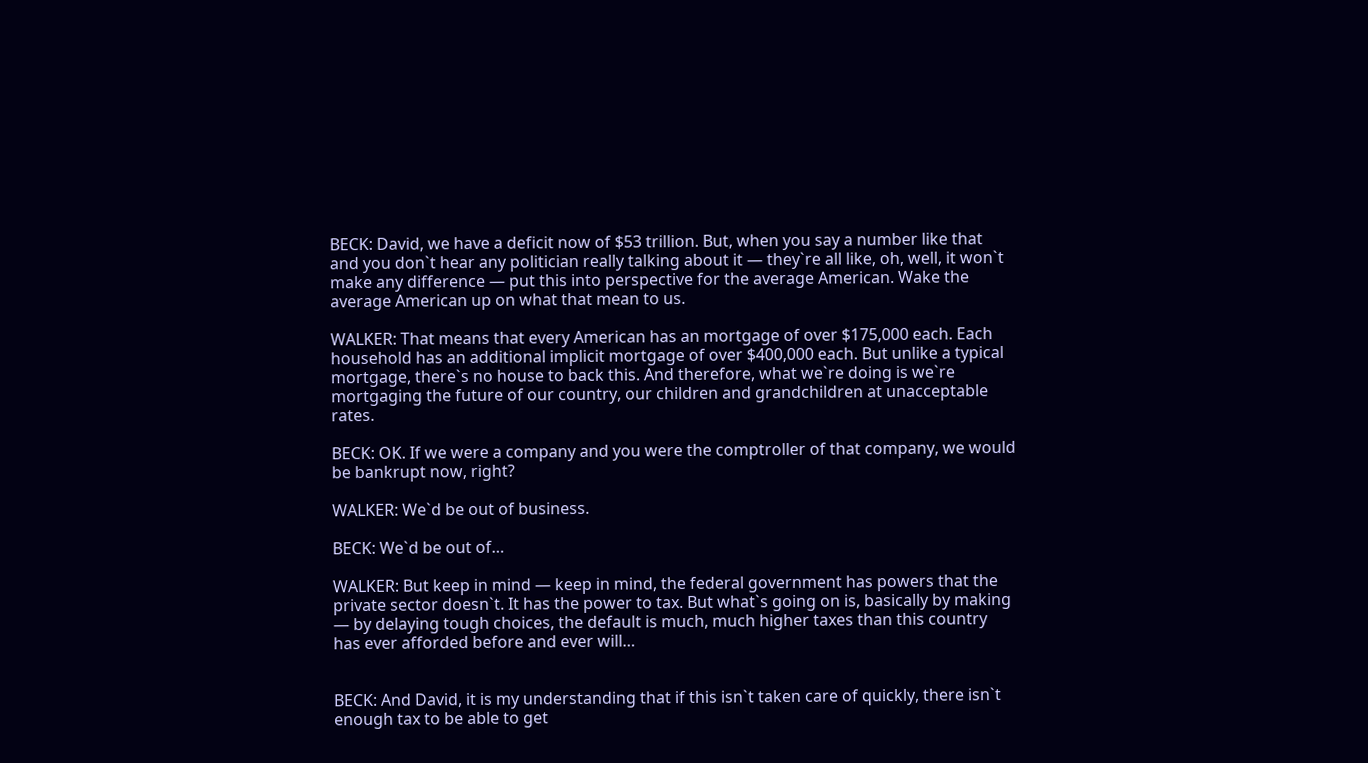BECK: David, we have a deficit now of $53 trillion. But, when you say a number like that and you don`t hear any politician really talking about it — they`re all like, oh, well, it won`t make any difference — put this into perspective for the average American. Wake the average American up on what that mean to us.

WALKER: That means that every American has an mortgage of over $175,000 each. Each household has an additional implicit mortgage of over $400,000 each. But unlike a typical mortgage, there`s no house to back this. And therefore, what we`re doing is we`re mortgaging the future of our country, our children and grandchildren at unacceptable rates.

BECK: OK. If we were a company and you were the comptroller of that company, we would be bankrupt now, right?

WALKER: We`d be out of business.

BECK: We`d be out of…

WALKER: But keep in mind — keep in mind, the federal government has powers that the private sector doesn`t. It has the power to tax. But what`s going on is, basically by making — by delaying tough choices, the default is much, much higher taxes than this country has ever afforded before and ever will…


BECK: And David, it is my understanding that if this isn`t taken care of quickly, there isn`t enough tax to be able to get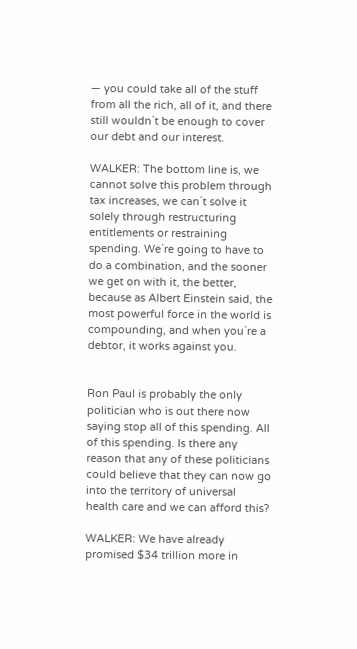— you could take all of the stuff from all the rich, all of it, and there still wouldn`t be enough to cover our debt and our interest.

WALKER: The bottom line is, we cannot solve this problem through tax increases, we can`t solve it solely through restructuring entitlements or restraining spending. We`re going to have to do a combination, and the sooner we get on with it, the better, because as Albert Einstein said, the most powerful force in the world is compounding, and when you`re a debtor, it works against you.


Ron Paul is probably the only politician who is out there now saying stop all of this spending. All of this spending. Is there any reason that any of these politicians could believe that they can now go into the territory of universal health care and we can afford this?

WALKER: We have already promised $34 trillion more in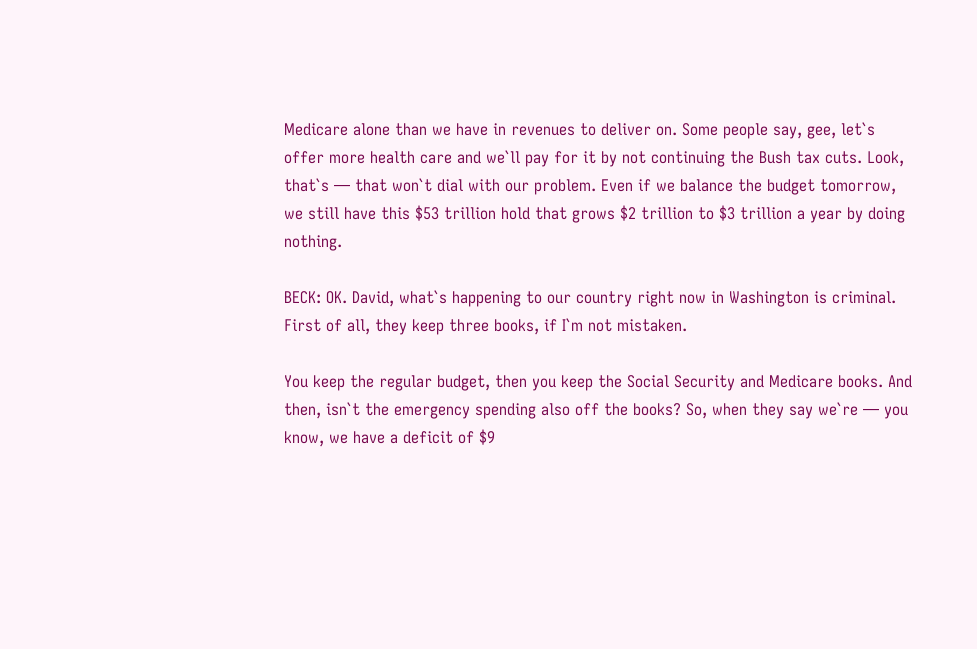Medicare alone than we have in revenues to deliver on. Some people say, gee, let`s offer more health care and we`ll pay for it by not continuing the Bush tax cuts. Look, that`s — that won`t dial with our problem. Even if we balance the budget tomorrow, we still have this $53 trillion hold that grows $2 trillion to $3 trillion a year by doing nothing.

BECK: OK. David, what`s happening to our country right now in Washington is criminal. First of all, they keep three books, if I`m not mistaken.

You keep the regular budget, then you keep the Social Security and Medicare books. And then, isn`t the emergency spending also off the books? So, when they say we`re — you know, we have a deficit of $9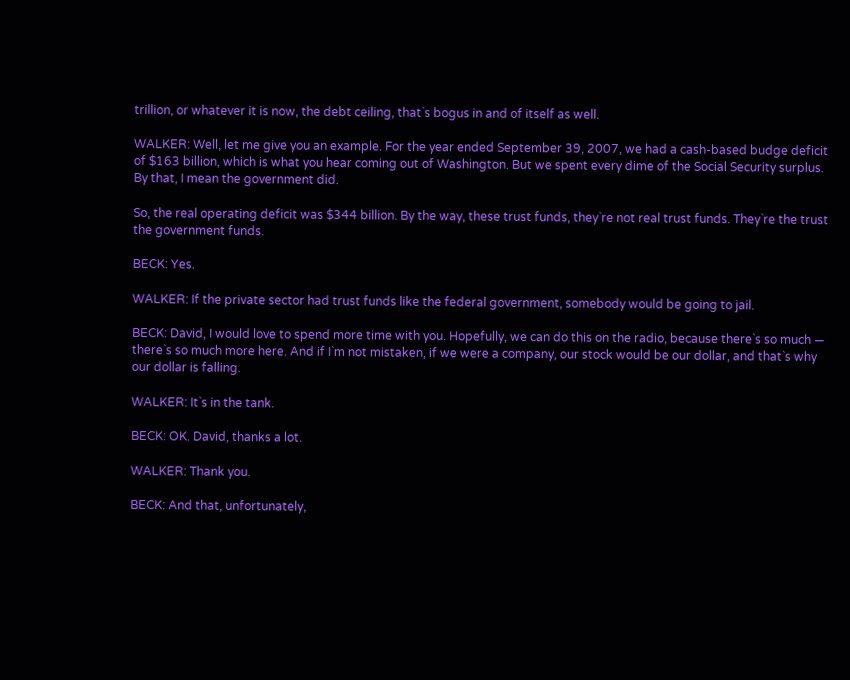trillion, or whatever it is now, the debt ceiling, that`s bogus in and of itself as well.

WALKER: Well, let me give you an example. For the year ended September 39, 2007, we had a cash-based budge deficit of $163 billion, which is what you hear coming out of Washington. But we spent every dime of the Social Security surplus. By that, I mean the government did.

So, the real operating deficit was $344 billion. By the way, these trust funds, they`re not real trust funds. They`re the trust the government funds.

BECK: Yes.

WALKER: If the private sector had trust funds like the federal government, somebody would be going to jail.

BECK: David, I would love to spend more time with you. Hopefully, we can do this on the radio, because there`s so much — there`s so much more here. And if I`m not mistaken, if we were a company, our stock would be our dollar, and that`s why our dollar is falling.

WALKER: It`s in the tank.

BECK: OK. David, thanks a lot.

WALKER: Thank you.

BECK: And that, unfortunately,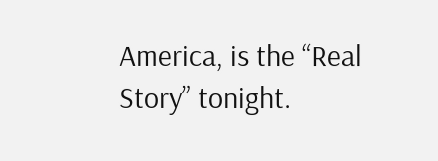America, is the “Real Story” tonight.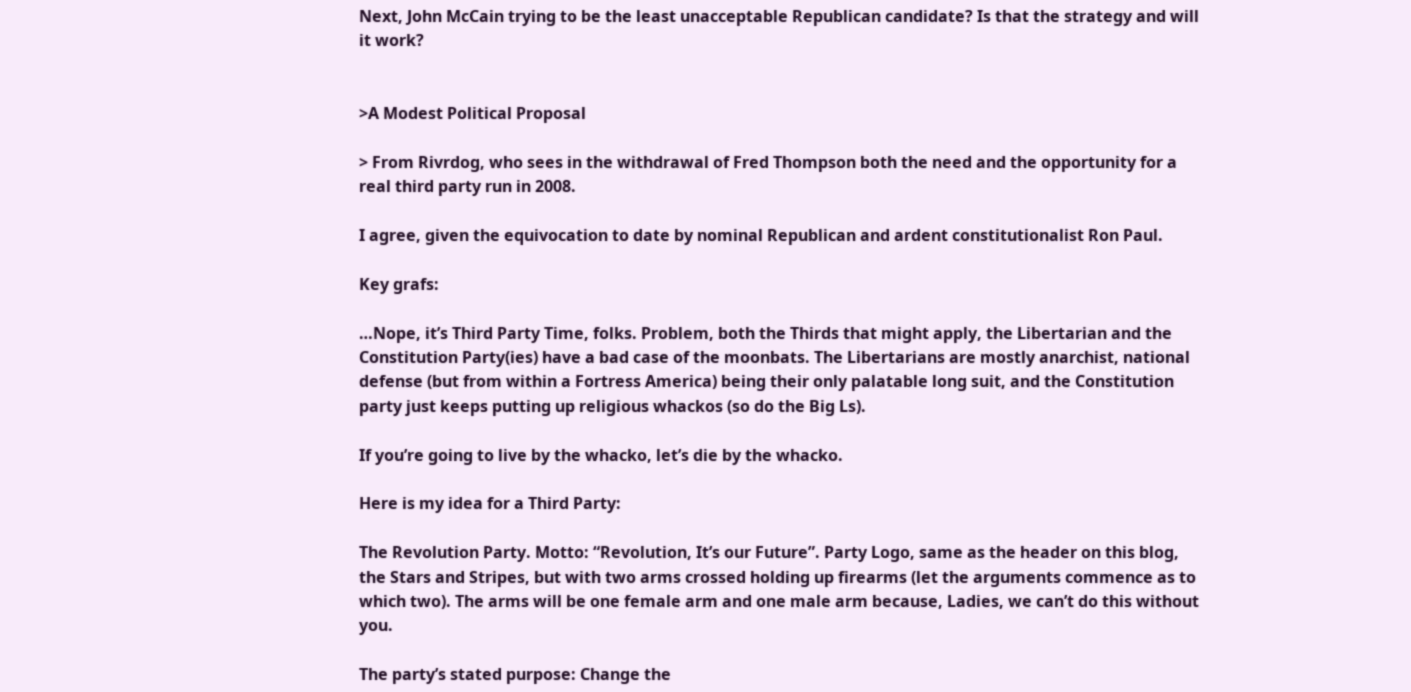Next, John McCain trying to be the least unacceptable Republican candidate? Is that the strategy and will it work?


>A Modest Political Proposal

> From Rivrdog, who sees in the withdrawal of Fred Thompson both the need and the opportunity for a real third party run in 2008.

I agree, given the equivocation to date by nominal Republican and ardent constitutionalist Ron Paul.

Key grafs:

…Nope, it’s Third Party Time, folks. Problem, both the Thirds that might apply, the Libertarian and the Constitution Party(ies) have a bad case of the moonbats. The Libertarians are mostly anarchist, national defense (but from within a Fortress America) being their only palatable long suit, and the Constitution party just keeps putting up religious whackos (so do the Big Ls).

If you’re going to live by the whacko, let’s die by the whacko.

Here is my idea for a Third Party:

The Revolution Party. Motto: “Revolution, It’s our Future”. Party Logo, same as the header on this blog, the Stars and Stripes, but with two arms crossed holding up firearms (let the arguments commence as to which two). The arms will be one female arm and one male arm because, Ladies, we can’t do this without you.

The party’s stated purpose: Change the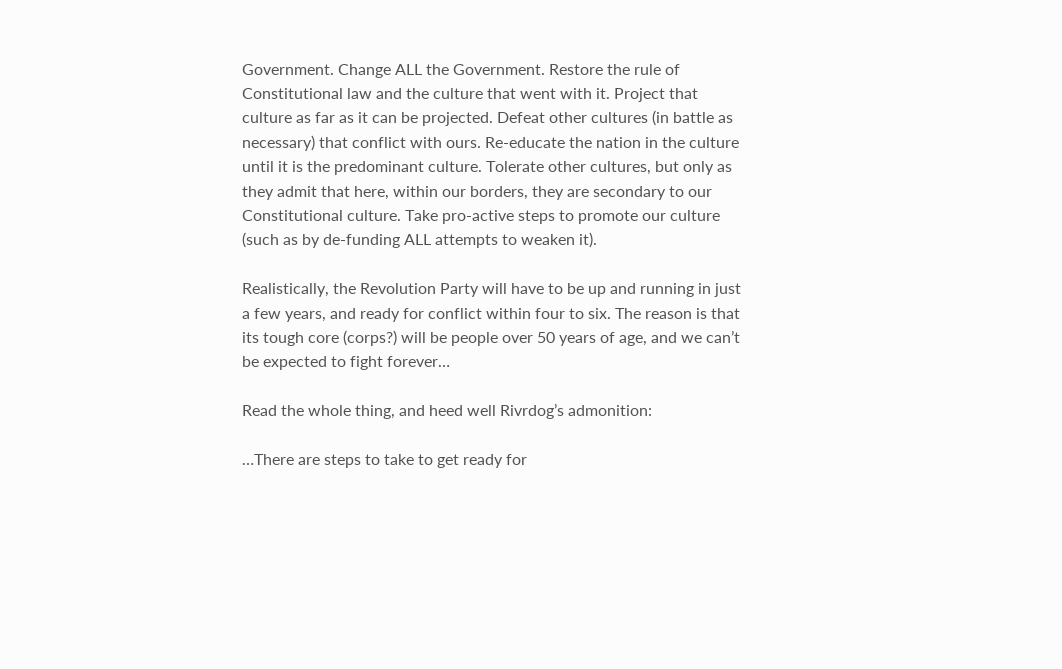Government. Change ALL the Government. Restore the rule of Constitutional law and the culture that went with it. Project that culture as far as it can be projected. Defeat other cultures (in battle as necessary) that conflict with ours. Re-educate the nation in the culture until it is the predominant culture. Tolerate other cultures, but only as they admit that here, within our borders, they are secondary to our Constitutional culture. Take pro-active steps to promote our culture (such as by de-funding ALL attempts to weaken it).

Realistically, the Revolution Party will have to be up and running in just a few years, and ready for conflict within four to six. The reason is that its tough core (corps?) will be people over 50 years of age, and we can’t be expected to fight forever…

Read the whole thing, and heed well Rivrdog’s admonition:

…There are steps to take to get ready for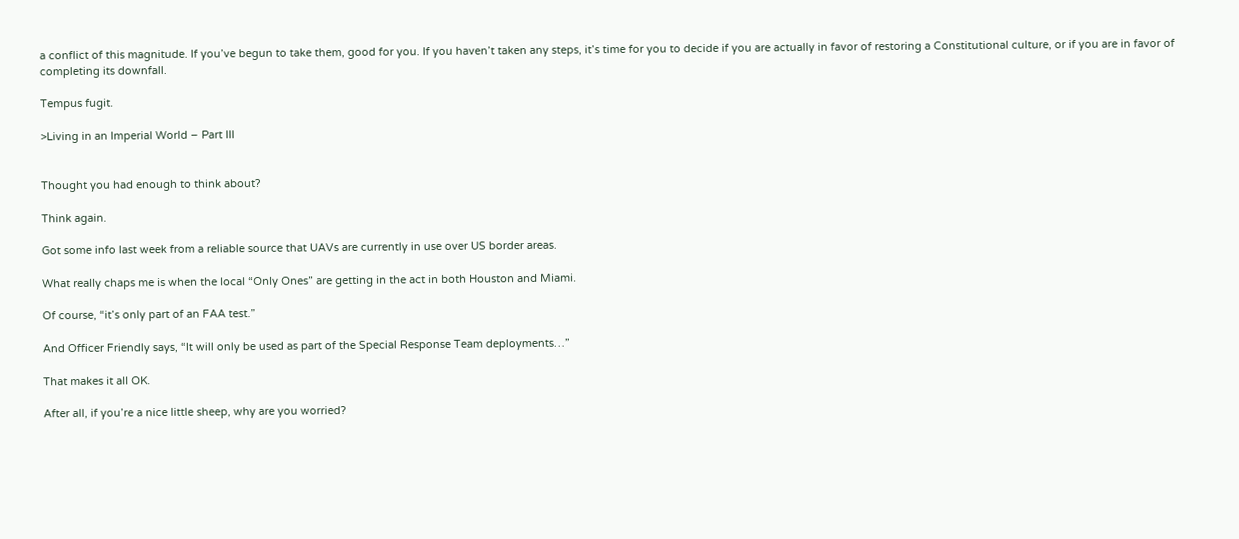a conflict of this magnitude. If you’ve begun to take them, good for you. If you haven’t taken any steps, it’s time for you to decide if you are actually in favor of restoring a Constitutional culture, or if you are in favor of completing its downfall.

Tempus fugit.

>Living in an Imperial World – Part III


Thought you had enough to think about?

Think again.

Got some info last week from a reliable source that UAVs are currently in use over US border areas.

What really chaps me is when the local “Only Ones” are getting in the act in both Houston and Miami.

Of course, “it’s only part of an FAA test.”

And Officer Friendly says, “It will only be used as part of the Special Response Team deployments…”

That makes it all OK.

After all, if you’re a nice little sheep, why are you worried?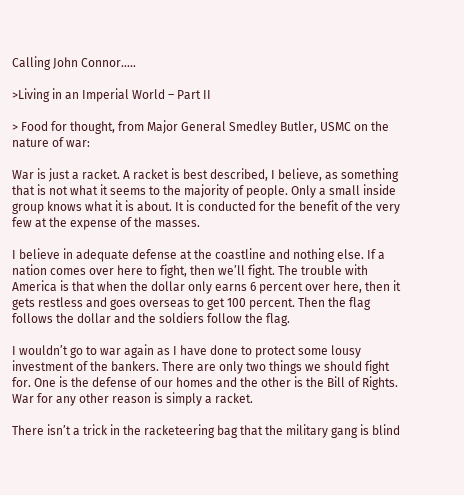Calling John Connor…..

>Living in an Imperial World – Part II

> Food for thought, from Major General Smedley Butler, USMC on the nature of war:

War is just a racket. A racket is best described, I believe, as something that is not what it seems to the majority of people. Only a small inside group knows what it is about. It is conducted for the benefit of the very few at the expense of the masses.

I believe in adequate defense at the coastline and nothing else. If a nation comes over here to fight, then we’ll fight. The trouble with America is that when the dollar only earns 6 percent over here, then it gets restless and goes overseas to get 100 percent. Then the flag follows the dollar and the soldiers follow the flag.

I wouldn’t go to war again as I have done to protect some lousy investment of the bankers. There are only two things we should fight for. One is the defense of our homes and the other is the Bill of Rights. War for any other reason is simply a racket.

There isn’t a trick in the racketeering bag that the military gang is blind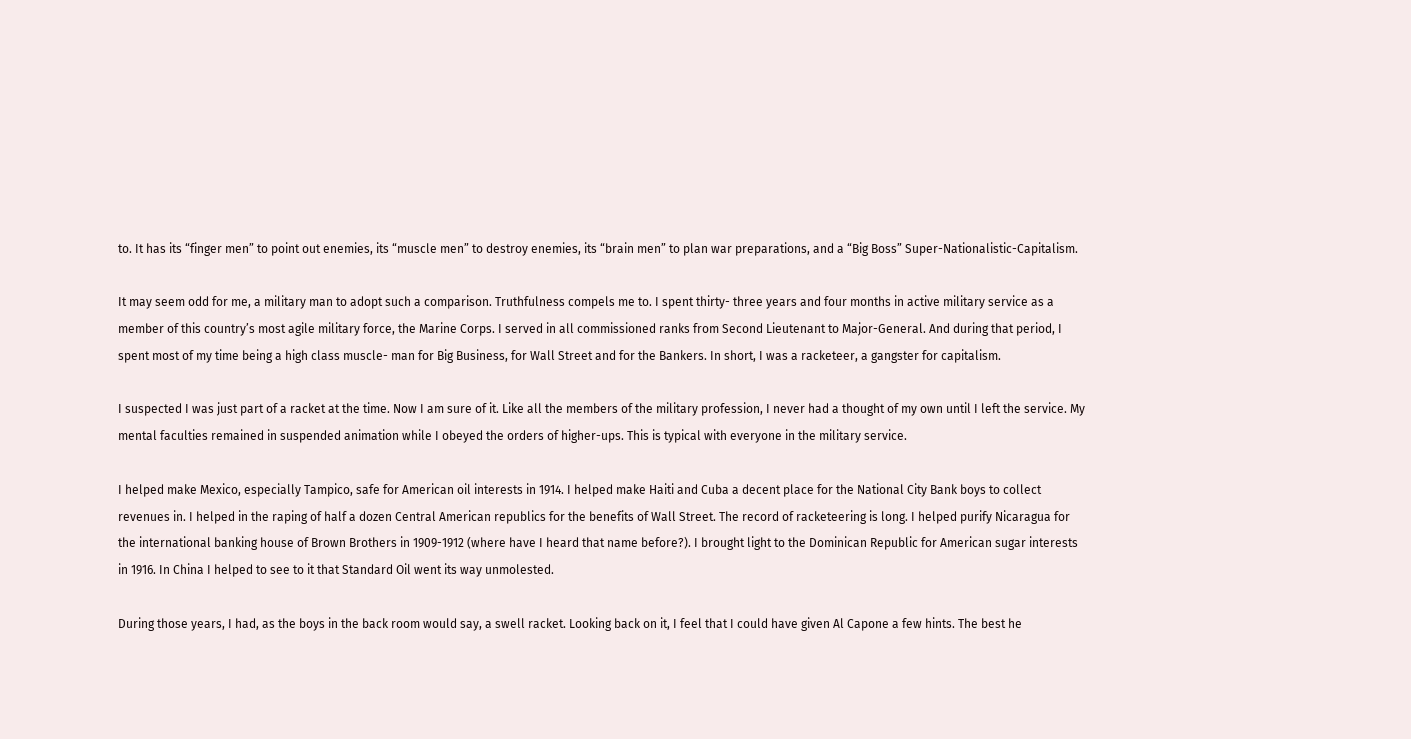to. It has its “finger men” to point out enemies, its “muscle men” to destroy enemies, its “brain men” to plan war preparations, and a “Big Boss” Super-Nationalistic-Capitalism.

It may seem odd for me, a military man to adopt such a comparison. Truthfulness compels me to. I spent thirty- three years and four months in active military service as a member of this country’s most agile military force, the Marine Corps. I served in all commissioned ranks from Second Lieutenant to Major-General. And during that period, I spent most of my time being a high class muscle- man for Big Business, for Wall Street and for the Bankers. In short, I was a racketeer, a gangster for capitalism.

I suspected I was just part of a racket at the time. Now I am sure of it. Like all the members of the military profession, I never had a thought of my own until I left the service. My mental faculties remained in suspended animation while I obeyed the orders of higher-ups. This is typical with everyone in the military service.

I helped make Mexico, especially Tampico, safe for American oil interests in 1914. I helped make Haiti and Cuba a decent place for the National City Bank boys to collect revenues in. I helped in the raping of half a dozen Central American republics for the benefits of Wall Street. The record of racketeering is long. I helped purify Nicaragua for the international banking house of Brown Brothers in 1909-1912 (where have I heard that name before?). I brought light to the Dominican Republic for American sugar interests in 1916. In China I helped to see to it that Standard Oil went its way unmolested.

During those years, I had, as the boys in the back room would say, a swell racket. Looking back on it, I feel that I could have given Al Capone a few hints. The best he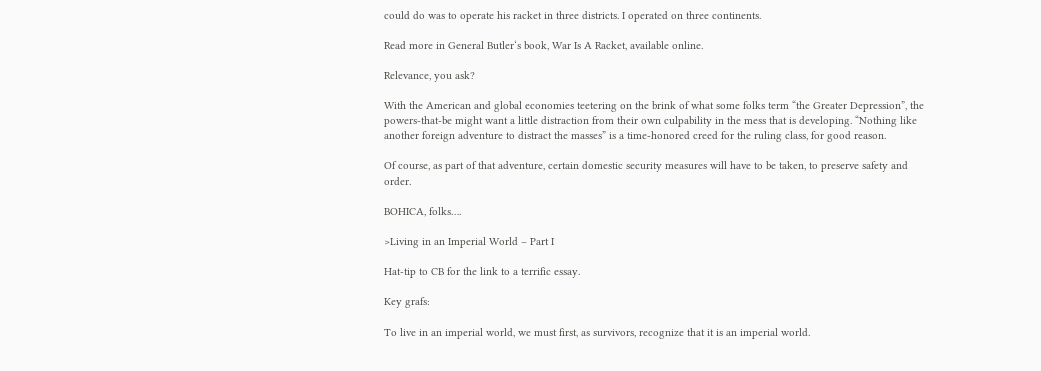could do was to operate his racket in three districts. I operated on three continents.

Read more in General Butler‘s book, War Is A Racket, available online.

Relevance, you ask?

With the American and global economies teetering on the brink of what some folks term “the Greater Depression”, the powers-that-be might want a little distraction from their own culpability in the mess that is developing. “Nothing like another foreign adventure to distract the masses” is a time-honored creed for the ruling class, for good reason.

Of course, as part of that adventure, certain domestic security measures will have to be taken, to preserve safety and order.

BOHICA, folks….

>Living in an Imperial World – Part I

Hat-tip to CB for the link to a terrific essay.

Key grafs:

To live in an imperial world, we must first, as survivors, recognize that it is an imperial world.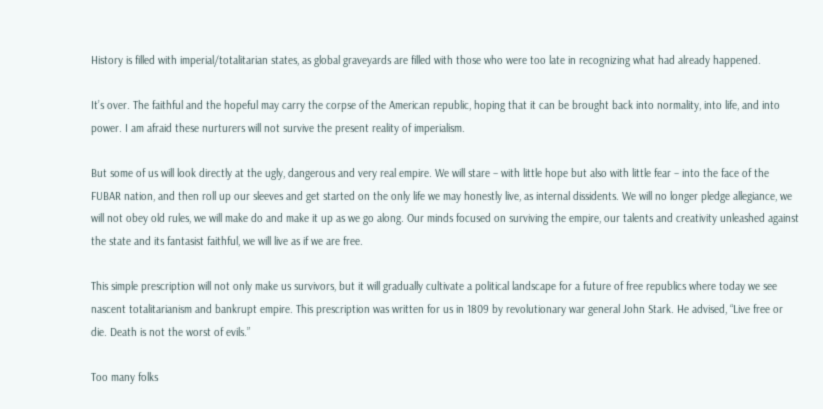History is filled with imperial/totalitarian states, as global graveyards are filled with those who were too late in recognizing what had already happened.

It’s over. The faithful and the hopeful may carry the corpse of the American republic, hoping that it can be brought back into normality, into life, and into power. I am afraid these nurturers will not survive the present reality of imperialism.

But some of us will look directly at the ugly, dangerous and very real empire. We will stare – with little hope but also with little fear – into the face of the FUBAR nation, and then roll up our sleeves and get started on the only life we may honestly live, as internal dissidents. We will no longer pledge allegiance, we will not obey old rules, we will make do and make it up as we go along. Our minds focused on surviving the empire, our talents and creativity unleashed against the state and its fantasist faithful, we will live as if we are free.

This simple prescription will not only make us survivors, but it will gradually cultivate a political landscape for a future of free republics where today we see nascent totalitarianism and bankrupt empire. This prescription was written for us in 1809 by revolutionary war general John Stark. He advised, “Live free or die. Death is not the worst of evils.”

Too many folks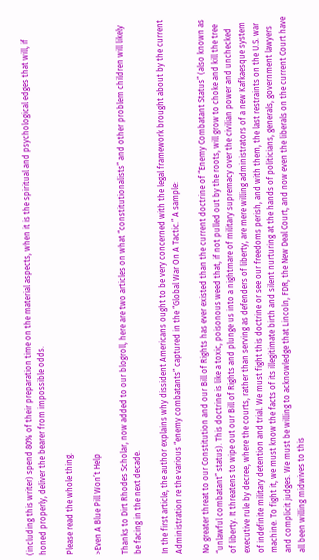(including this writer) spend 80% of their preparation time on the material aspects, when it is the spiritual and psychological edges that will, if honed properly, deliver the bearer from impossible odds.

Please read the whole thing.

>Even A Blue Pill Won’t Help

Thanks to Dirt Rhodes Scholar, now added to our blogroll, here are two articles on what “constitutionalists” and other problem children will likely be facing in the next decade.

In the first article, the author explains why dissident Americans ought to be very concerned with the legal framework brought about by the current Administration re the various “enemy combatants” captured in the “Global War On A Tactic.” A sample:

No greater threat to our Constitution and our Bill of Rights has ever existed than the current doctrine of “Enemy Combatant Status” (also known as
“unlawful combatant” status). This doctrine is like a toxic, poisonous weed that, if not pulled out by the roots, will grow to choke and kill the tree of liberty. It threatens to wipe out our Bill of Rights and plunge us into a nightmare of military supremacy over the civilian power and unchecked executive rule by decree, where the courts, rather than serving as defenders of liberty, are mere willing administrators of a new Kafkaesque system of indefinite military detention and trial. We must fight this doctrine or see our freedoms perish, and with them, the last restraints on the U.S. war machine. To fight it, we must know the facts of its illegitimate birth and silent nurturing at the hands of politicians, generals, government lawyers and complicit judges. We must be willing to acknowledge that Lincoln, FDR, the New Deal Court, and now even the liberals on the current Court have all been willing midwives to this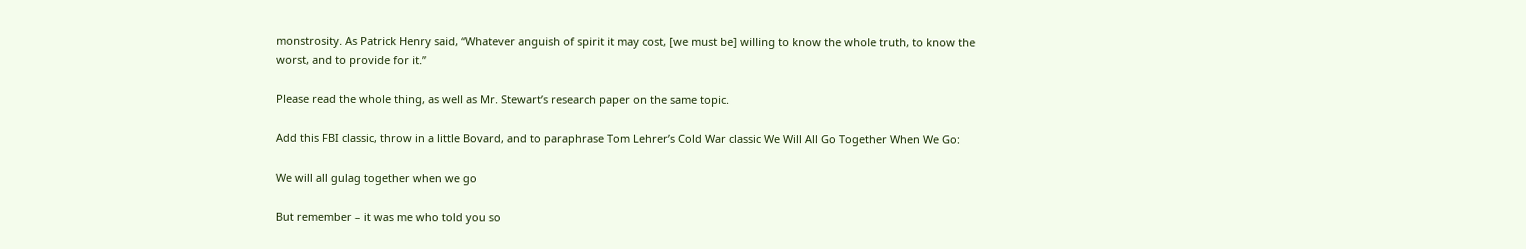monstrosity. As Patrick Henry said, “Whatever anguish of spirit it may cost, [we must be] willing to know the whole truth, to know the worst, and to provide for it.”

Please read the whole thing, as well as Mr. Stewart’s research paper on the same topic.

Add this FBI classic, throw in a little Bovard, and to paraphrase Tom Lehrer’s Cold War classic We Will All Go Together When We Go:

We will all gulag together when we go

But remember – it was me who told you so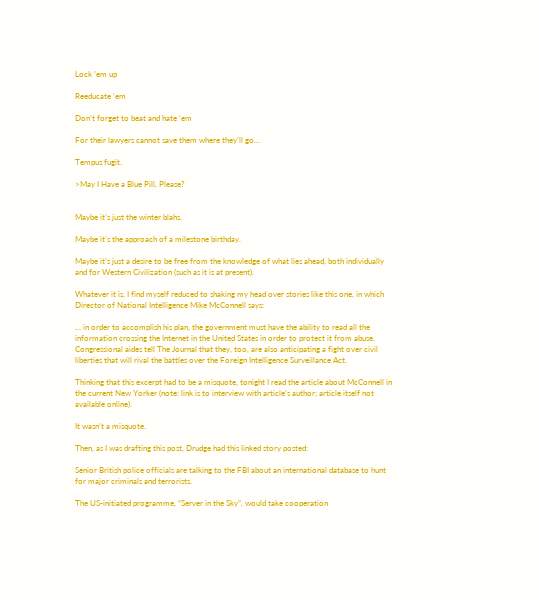Lock ’em up

Reeducate ’em

Don’t forget to beat and hate ’em

For their lawyers cannot save them where they’ll go…

Tempus fugit.

>May I Have a Blue Pill, Please?


Maybe it’s just the winter blahs.

Maybe it’s the approach of a milestone birthday.

Maybe it’s just a desire to be free from the knowledge of what lies ahead, both individually and for Western Civilization (such as it is at present).

Whatever it is, I find myself reduced to shaking my head over stories like this one, in which Director of National Intelligence Mike McConnell says:

… in order to accomplish his plan, the government must have the ability to read all the information crossing the Internet in the United States in order to protect it from abuse. Congressional aides tell The Journal that they, too, are also anticipating a fight over civil liberties that will rival the battles over the Foreign Intelligence Surveillance Act.

Thinking that this excerpt had to be a misquote, tonight I read the article about McConnell in the current New Yorker (note: link is to interview with article’s author; article itself not available online).

It wasn’t a misquote.

Then, as I was drafting this post, Drudge had this linked story posted:

Senior British police officials are talking to the FBI about an international database to hunt for major criminals and terrorists.

The US-initiated programme, “Server in the Sky”, would take cooperation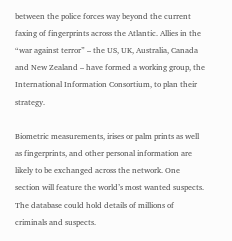between the police forces way beyond the current faxing of fingerprints across the Atlantic. Allies in the “war against terror” – the US, UK, Australia, Canada and New Zealand – have formed a working group, the International Information Consortium, to plan their strategy.

Biometric measurements, irises or palm prints as well as fingerprints, and other personal information are likely to be exchanged across the network. One section will feature the world’s most wanted suspects. The database could hold details of millions of criminals and suspects.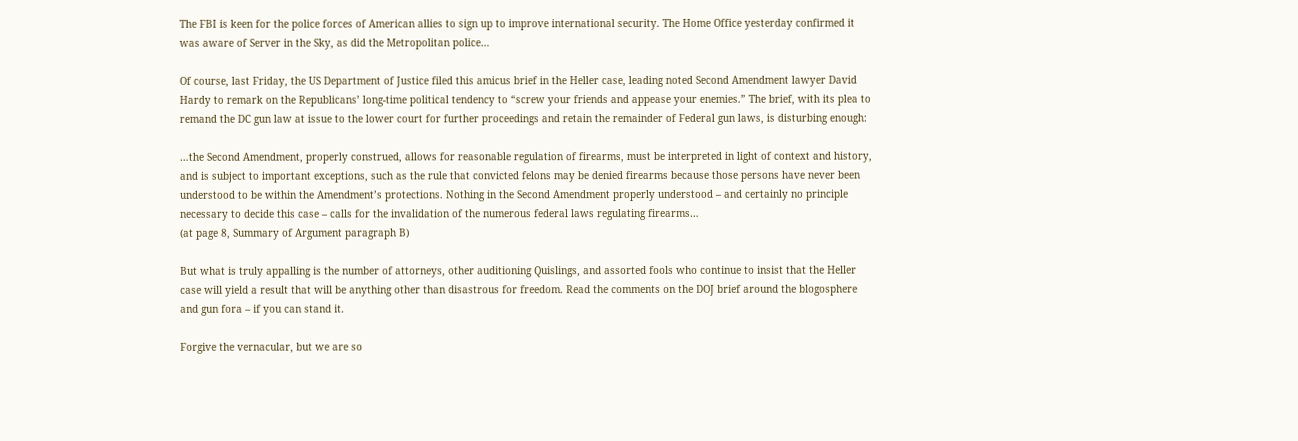The FBI is keen for the police forces of American allies to sign up to improve international security. The Home Office yesterday confirmed it was aware of Server in the Sky, as did the Metropolitan police…

Of course, last Friday, the US Department of Justice filed this amicus brief in the Heller case, leading noted Second Amendment lawyer David Hardy to remark on the Republicans’ long-time political tendency to “screw your friends and appease your enemies.” The brief, with its plea to remand the DC gun law at issue to the lower court for further proceedings and retain the remainder of Federal gun laws, is disturbing enough:

…the Second Amendment, properly construed, allows for reasonable regulation of firearms, must be interpreted in light of context and history, and is subject to important exceptions, such as the rule that convicted felons may be denied firearms because those persons have never been understood to be within the Amendment’s protections. Nothing in the Second Amendment properly understood – and certainly no principle necessary to decide this case – calls for the invalidation of the numerous federal laws regulating firearms…
(at page 8, Summary of Argument paragraph B)

But what is truly appalling is the number of attorneys, other auditioning Quislings, and assorted fools who continue to insist that the Heller case will yield a result that will be anything other than disastrous for freedom. Read the comments on the DOJ brief around the blogosphere and gun fora – if you can stand it.

Forgive the vernacular, but we are so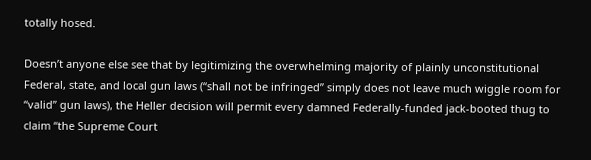totally hosed.

Doesn’t anyone else see that by legitimizing the overwhelming majority of plainly unconstitutional Federal, state, and local gun laws (“shall not be infringed” simply does not leave much wiggle room for “valid” gun laws), the Heller decision will permit every damned Federally-funded jack-booted thug to claim “the Supreme Court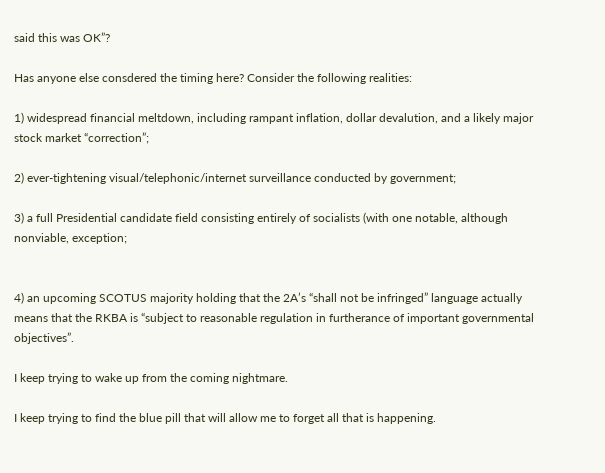said this was OK”?

Has anyone else consdered the timing here? Consider the following realities:

1) widespread financial meltdown, including rampant inflation, dollar devalution, and a likely major stock market “correction”;

2) ever-tightening visual/telephonic/internet surveillance conducted by government;

3) a full Presidential candidate field consisting entirely of socialists (with one notable, although nonviable, exception;


4) an upcoming SCOTUS majority holding that the 2A’s “shall not be infringed” language actually means that the RKBA is “subject to reasonable regulation in furtherance of important governmental objectives”.

I keep trying to wake up from the coming nightmare.

I keep trying to find the blue pill that will allow me to forget all that is happening.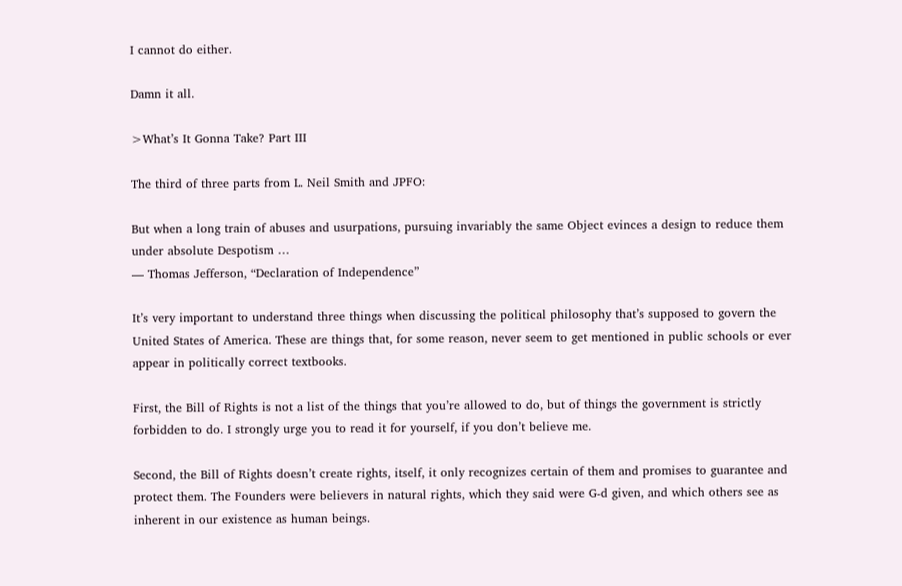I cannot do either.

Damn it all.

>What’s It Gonna Take? Part III

The third of three parts from L. Neil Smith and JPFO:

But when a long train of abuses and usurpations, pursuing invariably the same Object evinces a design to reduce them under absolute Despotism …
— Thomas Jefferson, “Declaration of Independence”

It’s very important to understand three things when discussing the political philosophy that’s supposed to govern the United States of America. These are things that, for some reason, never seem to get mentioned in public schools or ever appear in politically correct textbooks.

First, the Bill of Rights is not a list of the things that you’re allowed to do, but of things the government is strictly forbidden to do. I strongly urge you to read it for yourself, if you don’t believe me.

Second, the Bill of Rights doesn’t create rights, itself, it only recognizes certain of them and promises to guarantee and protect them. The Founders were believers in natural rights, which they said were G-d given, and which others see as inherent in our existence as human beings.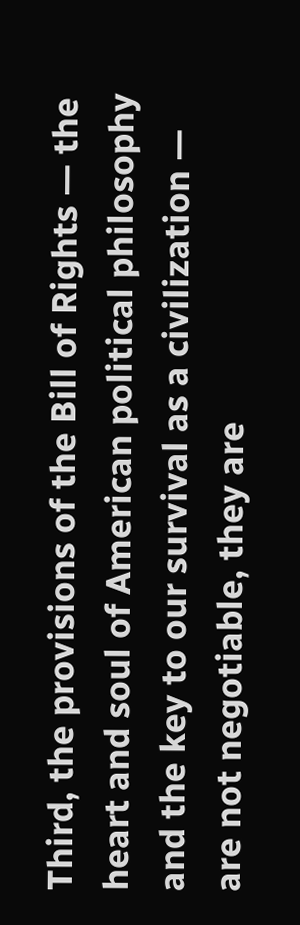Third, the provisions of the Bill of Rights — the heart and soul of American political philosophy and the key to our survival as a civilization — are not negotiable, they are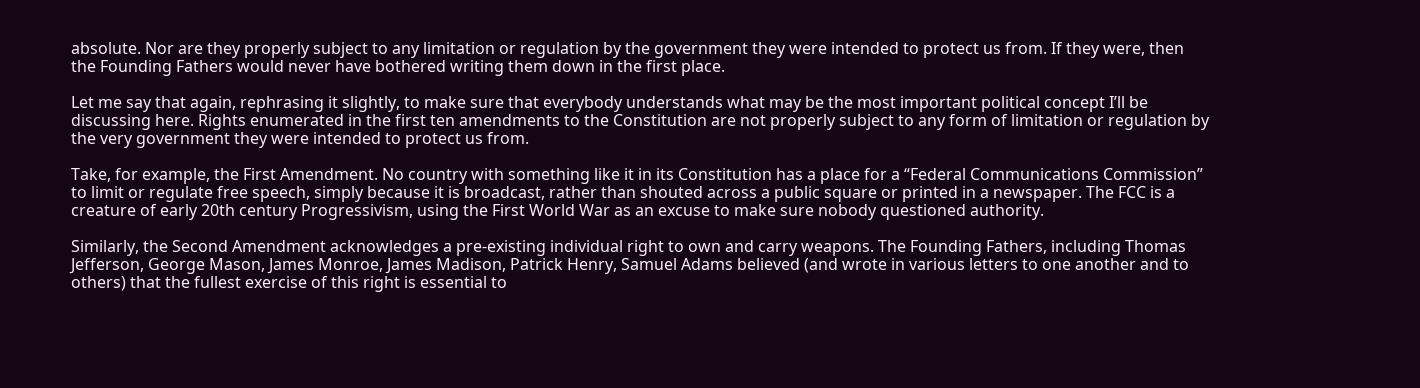absolute. Nor are they properly subject to any limitation or regulation by the government they were intended to protect us from. If they were, then the Founding Fathers would never have bothered writing them down in the first place.

Let me say that again, rephrasing it slightly, to make sure that everybody understands what may be the most important political concept I’ll be discussing here. Rights enumerated in the first ten amendments to the Constitution are not properly subject to any form of limitation or regulation by the very government they were intended to protect us from.

Take, for example, the First Amendment. No country with something like it in its Constitution has a place for a “Federal Communications Commission” to limit or regulate free speech, simply because it is broadcast, rather than shouted across a public square or printed in a newspaper. The FCC is a creature of early 20th century Progressivism, using the First World War as an excuse to make sure nobody questioned authority.

Similarly, the Second Amendment acknowledges a pre-existing individual right to own and carry weapons. The Founding Fathers, including Thomas Jefferson, George Mason, James Monroe, James Madison, Patrick Henry, Samuel Adams believed (and wrote in various letters to one another and to others) that the fullest exercise of this right is essential to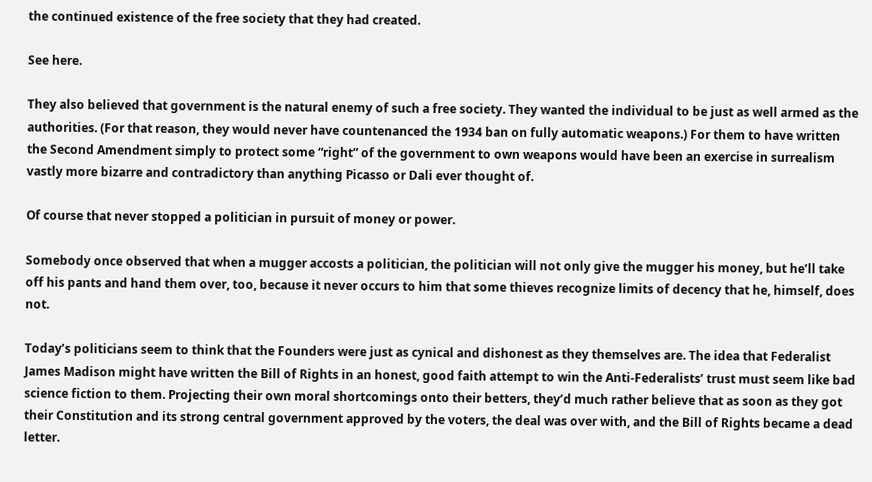the continued existence of the free society that they had created.

See here.

They also believed that government is the natural enemy of such a free society. They wanted the individual to be just as well armed as the authorities. (For that reason, they would never have countenanced the 1934 ban on fully automatic weapons.) For them to have written the Second Amendment simply to protect some “right” of the government to own weapons would have been an exercise in surrealism vastly more bizarre and contradictory than anything Picasso or Dali ever thought of.

Of course that never stopped a politician in pursuit of money or power.

Somebody once observed that when a mugger accosts a politician, the politician will not only give the mugger his money, but he’ll take off his pants and hand them over, too, because it never occurs to him that some thieves recognize limits of decency that he, himself, does not.

Today’s politicians seem to think that the Founders were just as cynical and dishonest as they themselves are. The idea that Federalist James Madison might have written the Bill of Rights in an honest, good faith attempt to win the Anti-Federalists’ trust must seem like bad science fiction to them. Projecting their own moral shortcomings onto their betters, they’d much rather believe that as soon as they got their Constitution and its strong central government approved by the voters, the deal was over with, and the Bill of Rights became a dead letter.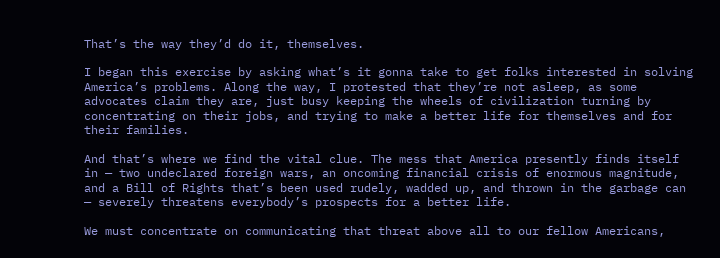That’s the way they’d do it, themselves.

I began this exercise by asking what’s it gonna take to get folks interested in solving America’s problems. Along the way, I protested that they’re not asleep, as some advocates claim they are, just busy keeping the wheels of civilization turning by concentrating on their jobs, and trying to make a better life for themselves and for their families.

And that’s where we find the vital clue. The mess that America presently finds itself in — two undeclared foreign wars, an oncoming financial crisis of enormous magnitude, and a Bill of Rights that’s been used rudely, wadded up, and thrown in the garbage can — severely threatens everybody’s prospects for a better life.

We must concentrate on communicating that threat above all to our fellow Americans,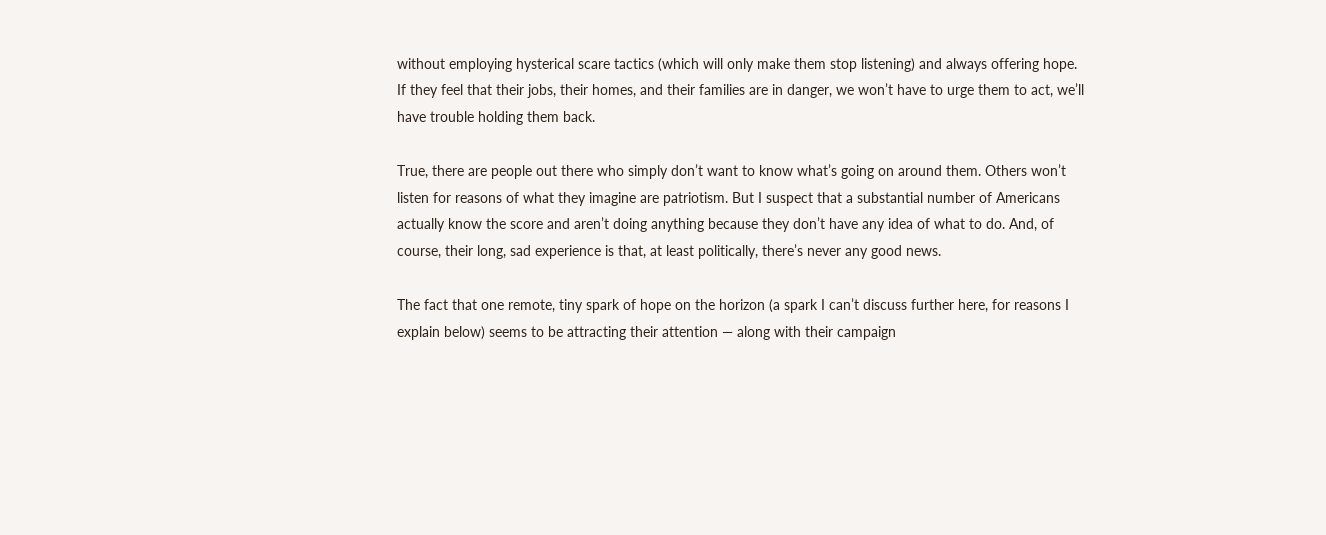without employing hysterical scare tactics (which will only make them stop listening) and always offering hope. If they feel that their jobs, their homes, and their families are in danger, we won’t have to urge them to act, we’ll have trouble holding them back.

True, there are people out there who simply don’t want to know what’s going on around them. Others won’t listen for reasons of what they imagine are patriotism. But I suspect that a substantial number of Americans actually know the score and aren’t doing anything because they don’t have any idea of what to do. And, of course, their long, sad experience is that, at least politically, there’s never any good news.

The fact that one remote, tiny spark of hope on the horizon (a spark I can’t discuss further here, for reasons I explain below) seems to be attracting their attention — along with their campaign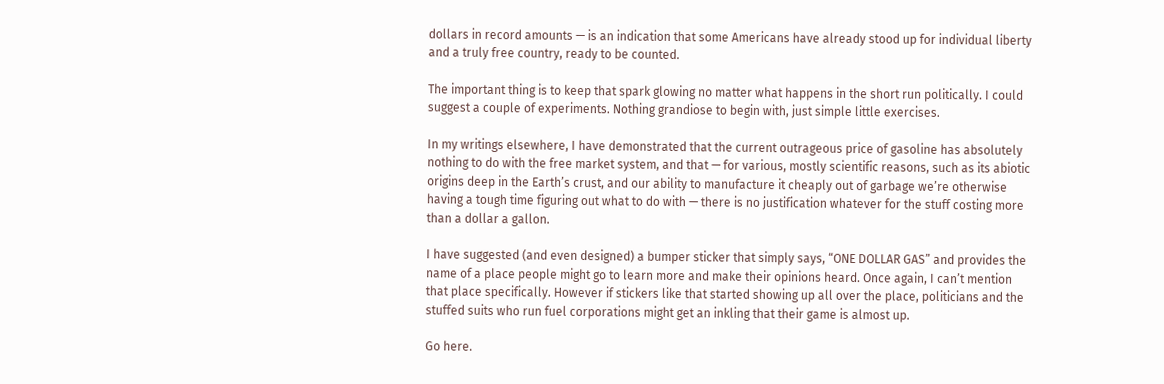dollars in record amounts — is an indication that some Americans have already stood up for individual liberty and a truly free country, ready to be counted.

The important thing is to keep that spark glowing no matter what happens in the short run politically. I could suggest a couple of experiments. Nothing grandiose to begin with, just simple little exercises.

In my writings elsewhere, I have demonstrated that the current outrageous price of gasoline has absolutely nothing to do with the free market system, and that — for various, mostly scientific reasons, such as its abiotic origins deep in the Earth’s crust, and our ability to manufacture it cheaply out of garbage we’re otherwise having a tough time figuring out what to do with — there is no justification whatever for the stuff costing more than a dollar a gallon.

I have suggested (and even designed) a bumper sticker that simply says, “ONE DOLLAR GAS” and provides the name of a place people might go to learn more and make their opinions heard. Once again, I can’t mention that place specifically. However if stickers like that started showing up all over the place, politicians and the stuffed suits who run fuel corporations might get an inkling that their game is almost up.

Go here.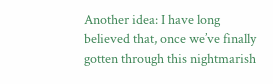Another idea: I have long believed that, once we’ve finally gotten through this nightmarish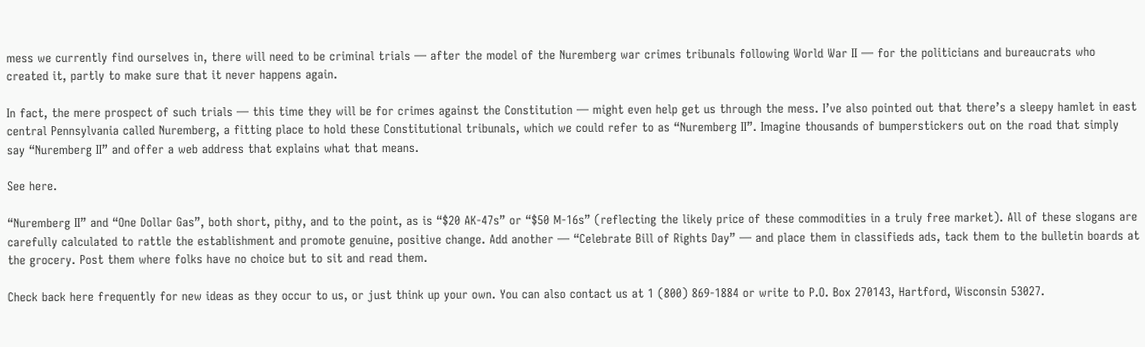mess we currently find ourselves in, there will need to be criminal trials — after the model of the Nuremberg war crimes tribunals following World War II — for the politicians and bureaucrats who created it, partly to make sure that it never happens again.

In fact, the mere prospect of such trials — this time they will be for crimes against the Constitution — might even help get us through the mess. I’ve also pointed out that there’s a sleepy hamlet in east central Pennsylvania called Nuremberg, a fitting place to hold these Constitutional tribunals, which we could refer to as “Nuremberg II”. Imagine thousands of bumperstickers out on the road that simply say “Nuremberg II” and offer a web address that explains what that means.

See here.

“Nuremberg II” and “One Dollar Gas”, both short, pithy, and to the point, as is “$20 AK-47s” or “$50 M-16s” (reflecting the likely price of these commodities in a truly free market). All of these slogans are carefully calculated to rattle the establishment and promote genuine, positive change. Add another — “Celebrate Bill of Rights Day” — and place them in classifieds ads, tack them to the bulletin boards at the grocery. Post them where folks have no choice but to sit and read them.

Check back here frequently for new ideas as they occur to us, or just think up your own. You can also contact us at 1 (800) 869-1884 or write to P.O. Box 270143, Hartford, Wisconsin 53027.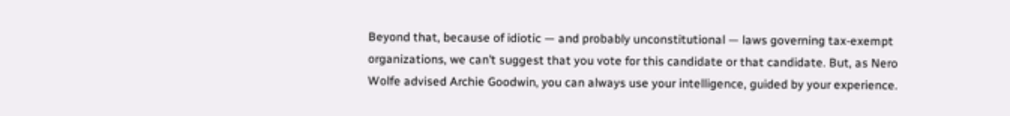Beyond that, because of idiotic — and probably unconstitutional — laws governing tax-exempt organizations, we can’t suggest that you vote for this candidate or that candidate. But, as Nero Wolfe advised Archie Goodwin, you can always use your intelligence, guided by your experience.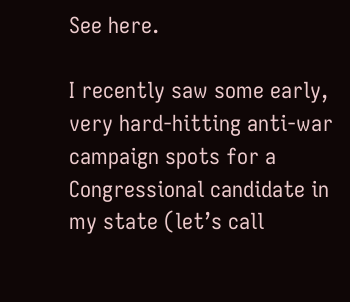See here.

I recently saw some early, very hard-hitting anti-war campaign spots for a Congressional candidate in my state (let’s call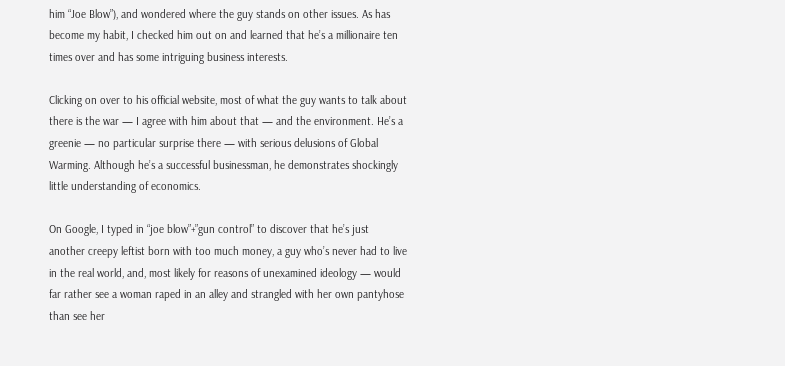him “Joe Blow”), and wondered where the guy stands on other issues. As has become my habit, I checked him out on and learned that he’s a millionaire ten times over and has some intriguing business interests.

Clicking on over to his official website, most of what the guy wants to talk about there is the war — I agree with him about that — and the environment. He’s a greenie — no particular surprise there — with serious delusions of Global Warming. Although he’s a successful businessman, he demonstrates shockingly little understanding of economics.

On Google, I typed in “joe blow”+”gun control” to discover that he’s just another creepy leftist born with too much money, a guy who’s never had to live in the real world, and, most likely for reasons of unexamined ideology — would far rather see a woman raped in an alley and strangled with her own pantyhose than see her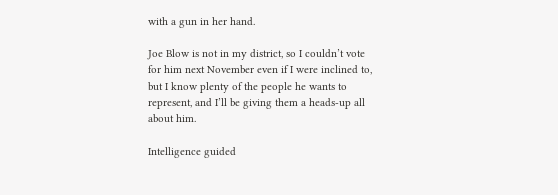with a gun in her hand.

Joe Blow is not in my district, so I couldn’t vote for him next November even if I were inclined to, but I know plenty of the people he wants to represent, and I’ll be giving them a heads-up all about him.

Intelligence guided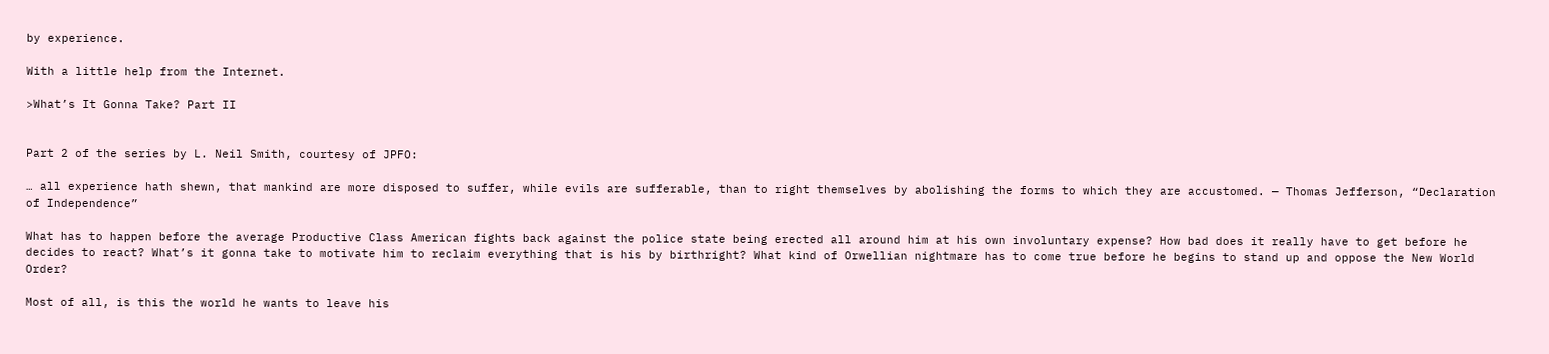by experience.

With a little help from the Internet.

>What’s It Gonna Take? Part II


Part 2 of the series by L. Neil Smith, courtesy of JPFO:

… all experience hath shewn, that mankind are more disposed to suffer, while evils are sufferable, than to right themselves by abolishing the forms to which they are accustomed. — Thomas Jefferson, “Declaration of Independence”

What has to happen before the average Productive Class American fights back against the police state being erected all around him at his own involuntary expense? How bad does it really have to get before he decides to react? What’s it gonna take to motivate him to reclaim everything that is his by birthright? What kind of Orwellian nightmare has to come true before he begins to stand up and oppose the New World Order?

Most of all, is this the world he wants to leave his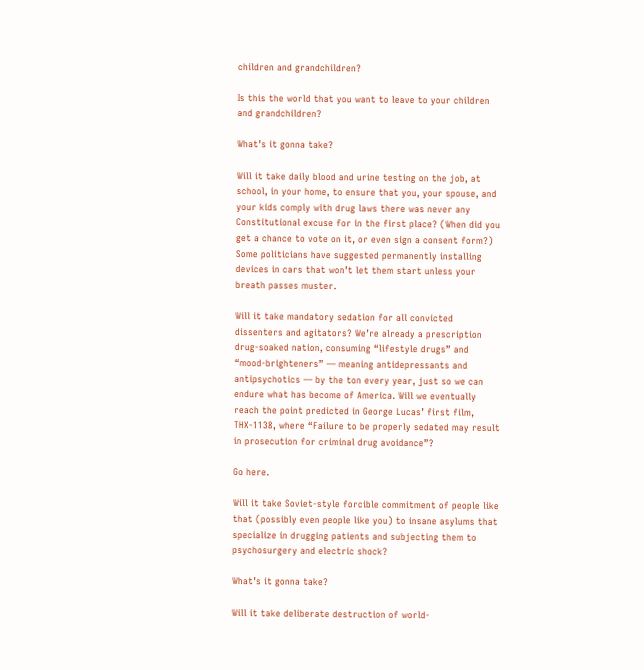children and grandchildren?

Is this the world that you want to leave to your children and grandchildren?

What’s it gonna take?

Will it take daily blood and urine testing on the job, at school, in your home, to ensure that you, your spouse, and your kids comply with drug laws there was never any Constitutional excuse for in the first place? (When did you get a chance to vote on it, or even sign a consent form?) Some politicians have suggested permanently installing devices in cars that won’t let them start unless your breath passes muster.

Will it take mandatory sedation for all convicted dissenters and agitators? We’re already a prescription drug-soaked nation, consuming “lifestyle drugs” and “mood-brighteners” — meaning antidepressants and antipsychotics — by the ton every year, just so we can endure what has become of America. Will we eventually reach the point predicted in George Lucas’ first film, THX-1138, where “Failure to be properly sedated may result in prosecution for criminal drug avoidance”?

Go here.

Will it take Soviet-style forcible commitment of people like that (possibly even people like you) to insane asylums that specialize in drugging patients and subjecting them to psychosurgery and electric shock?

What’s it gonna take?

Will it take deliberate destruction of world-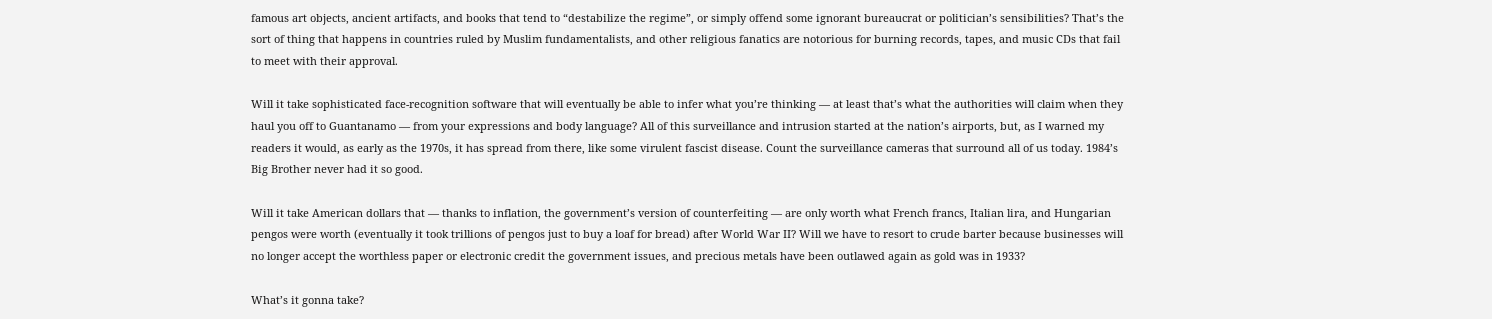famous art objects, ancient artifacts, and books that tend to “destabilize the regime”, or simply offend some ignorant bureaucrat or politician’s sensibilities? That’s the sort of thing that happens in countries ruled by Muslim fundamentalists, and other religious fanatics are notorious for burning records, tapes, and music CDs that fail to meet with their approval.

Will it take sophisticated face-recognition software that will eventually be able to infer what you’re thinking — at least that’s what the authorities will claim when they haul you off to Guantanamo — from your expressions and body language? All of this surveillance and intrusion started at the nation’s airports, but, as I warned my readers it would, as early as the 1970s, it has spread from there, like some virulent fascist disease. Count the surveillance cameras that surround all of us today. 1984’s Big Brother never had it so good.

Will it take American dollars that — thanks to inflation, the government’s version of counterfeiting — are only worth what French francs, Italian lira, and Hungarian pengos were worth (eventually it took trillions of pengos just to buy a loaf for bread) after World War II? Will we have to resort to crude barter because businesses will no longer accept the worthless paper or electronic credit the government issues, and precious metals have been outlawed again as gold was in 1933?

What’s it gonna take?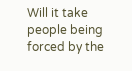Will it take people being forced by the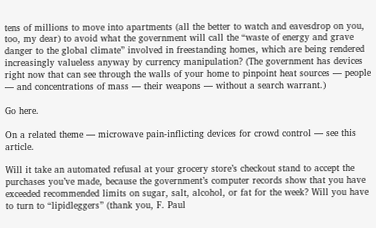tens of millions to move into apartments (all the better to watch and eavesdrop on you, too, my dear) to avoid what the government will call the “waste of energy and grave danger to the global climate” involved in freestanding homes, which are being rendered increasingly valueless anyway by currency manipulation? (The government has devices right now that can see through the walls of your home to pinpoint heat sources — people — and concentrations of mass — their weapons — without a search warrant.)

Go here.

On a related theme — microwave pain-inflicting devices for crowd control — see this article.

Will it take an automated refusal at your grocery store’s checkout stand to accept the purchases you’ve made, because the government’s computer records show that you have exceeded recommended limits on sugar, salt, alcohol, or fat for the week? Will you have to turn to “lipidleggers” (thank you, F. Paul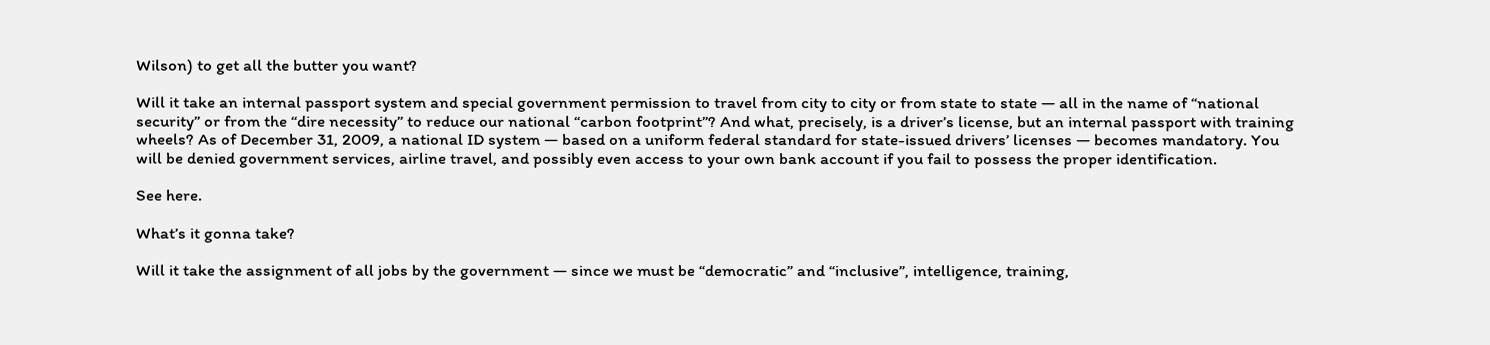Wilson) to get all the butter you want?

Will it take an internal passport system and special government permission to travel from city to city or from state to state — all in the name of “national security” or from the “dire necessity” to reduce our national “carbon footprint”? And what, precisely, is a driver’s license, but an internal passport with training wheels? As of December 31, 2009, a national ID system — based on a uniform federal standard for state-issued drivers’ licenses — becomes mandatory. You will be denied government services, airline travel, and possibly even access to your own bank account if you fail to possess the proper identification.

See here.

What’s it gonna take?

Will it take the assignment of all jobs by the government — since we must be “democratic” and “inclusive”, intelligence, training,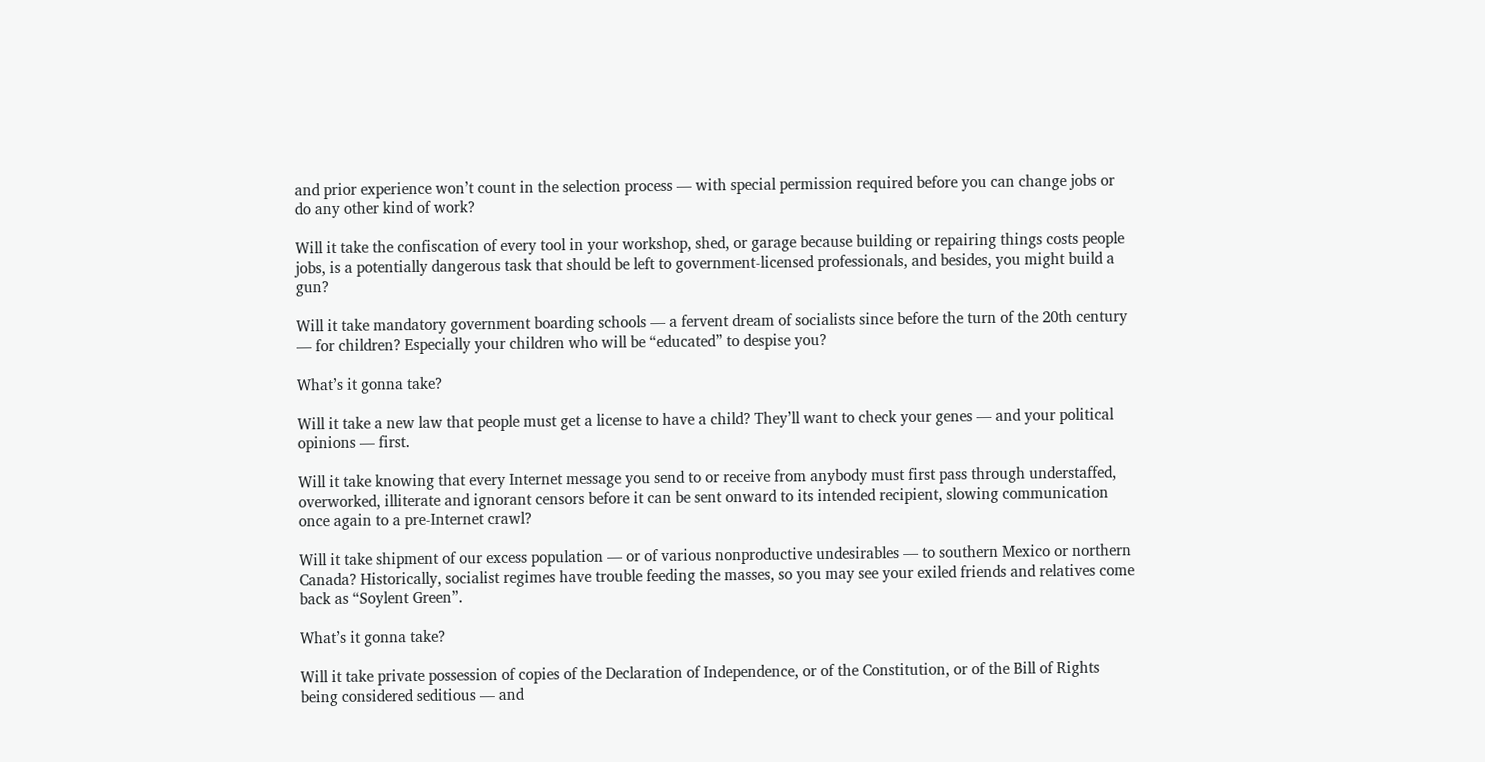and prior experience won’t count in the selection process — with special permission required before you can change jobs or do any other kind of work?

Will it take the confiscation of every tool in your workshop, shed, or garage because building or repairing things costs people jobs, is a potentially dangerous task that should be left to government-licensed professionals, and besides, you might build a gun?

Will it take mandatory government boarding schools — a fervent dream of socialists since before the turn of the 20th century — for children? Especially your children who will be “educated” to despise you?

What’s it gonna take?

Will it take a new law that people must get a license to have a child? They’ll want to check your genes — and your political opinions — first.

Will it take knowing that every Internet message you send to or receive from anybody must first pass through understaffed, overworked, illiterate and ignorant censors before it can be sent onward to its intended recipient, slowing communication once again to a pre-Internet crawl?

Will it take shipment of our excess population — or of various nonproductive undesirables — to southern Mexico or northern Canada? Historically, socialist regimes have trouble feeding the masses, so you may see your exiled friends and relatives come back as “Soylent Green”.

What’s it gonna take?

Will it take private possession of copies of the Declaration of Independence, or of the Constitution, or of the Bill of Rights being considered seditious — and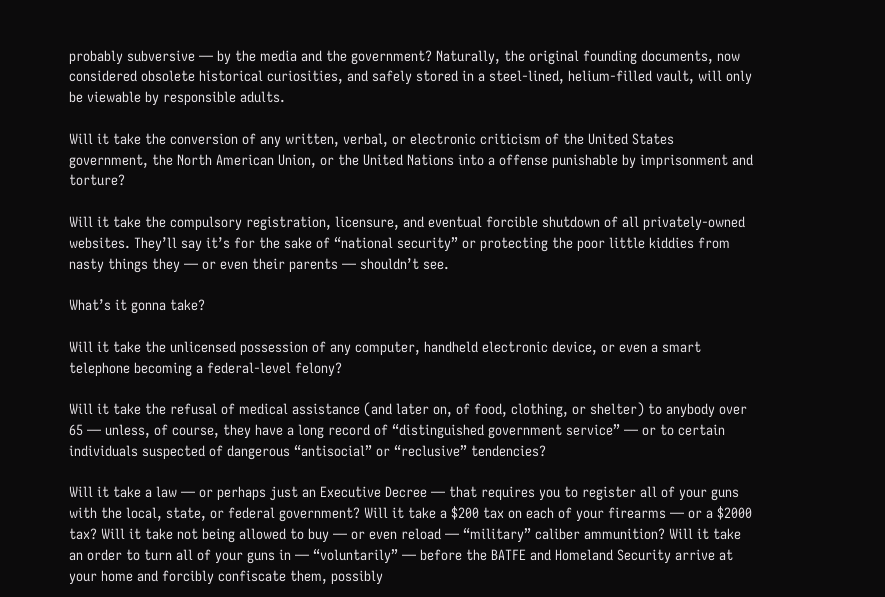probably subversive — by the media and the government? Naturally, the original founding documents, now considered obsolete historical curiosities, and safely stored in a steel-lined, helium-filled vault, will only be viewable by responsible adults.

Will it take the conversion of any written, verbal, or electronic criticism of the United States government, the North American Union, or the United Nations into a offense punishable by imprisonment and torture?

Will it take the compulsory registration, licensure, and eventual forcible shutdown of all privately-owned websites. They’ll say it’s for the sake of “national security” or protecting the poor little kiddies from nasty things they — or even their parents — shouldn’t see.

What’s it gonna take?

Will it take the unlicensed possession of any computer, handheld electronic device, or even a smart telephone becoming a federal-level felony?

Will it take the refusal of medical assistance (and later on, of food, clothing, or shelter) to anybody over 65 — unless, of course, they have a long record of “distinguished government service” — or to certain individuals suspected of dangerous “antisocial” or “reclusive” tendencies?

Will it take a law — or perhaps just an Executive Decree — that requires you to register all of your guns with the local, state, or federal government? Will it take a $200 tax on each of your firearms — or a $2000 tax? Will it take not being allowed to buy — or even reload — “military” caliber ammunition? Will it take an order to turn all of your guns in — “voluntarily” — before the BATFE and Homeland Security arrive at your home and forcibly confiscate them, possibly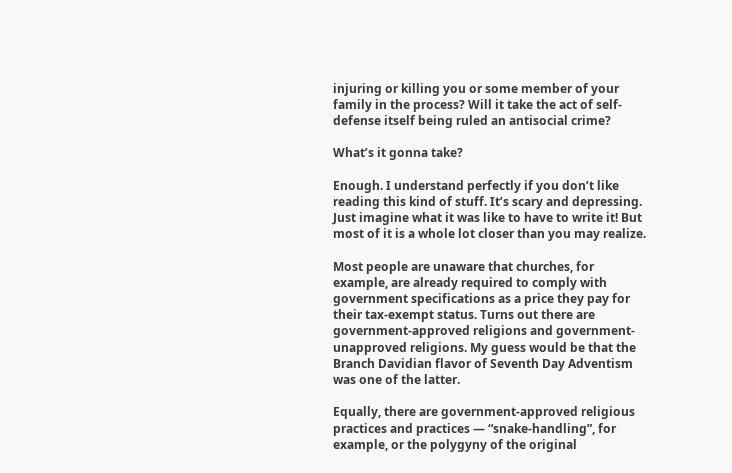injuring or killing you or some member of your family in the process? Will it take the act of self-defense itself being ruled an antisocial crime?

What’s it gonna take?

Enough. I understand perfectly if you don’t like reading this kind of stuff. It’s scary and depressing. Just imagine what it was like to have to write it! But most of it is a whole lot closer than you may realize.

Most people are unaware that churches, for example, are already required to comply with government specifications as a price they pay for their tax-exempt status. Turns out there are government-approved religions and government-unapproved religions. My guess would be that the Branch Davidian flavor of Seventh Day Adventism was one of the latter.

Equally, there are government-approved religious practices and practices — “snake-handling”, for example, or the polygyny of the original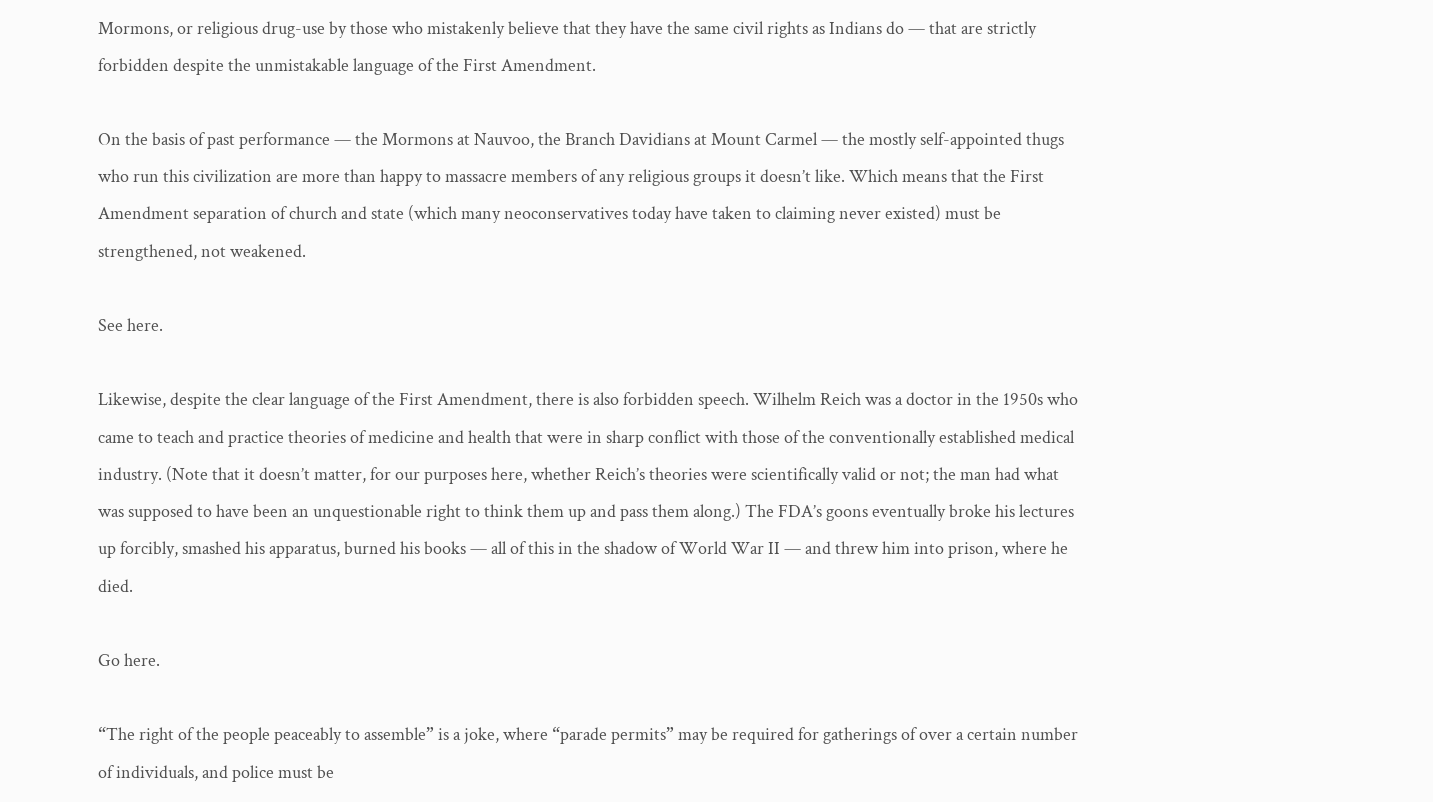Mormons, or religious drug-use by those who mistakenly believe that they have the same civil rights as Indians do — that are strictly forbidden despite the unmistakable language of the First Amendment.

On the basis of past performance — the Mormons at Nauvoo, the Branch Davidians at Mount Carmel — the mostly self-appointed thugs who run this civilization are more than happy to massacre members of any religious groups it doesn’t like. Which means that the First Amendment separation of church and state (which many neoconservatives today have taken to claiming never existed) must be strengthened, not weakened.

See here.

Likewise, despite the clear language of the First Amendment, there is also forbidden speech. Wilhelm Reich was a doctor in the 1950s who came to teach and practice theories of medicine and health that were in sharp conflict with those of the conventionally established medical industry. (Note that it doesn’t matter, for our purposes here, whether Reich’s theories were scientifically valid or not; the man had what was supposed to have been an unquestionable right to think them up and pass them along.) The FDA’s goons eventually broke his lectures up forcibly, smashed his apparatus, burned his books — all of this in the shadow of World War II — and threw him into prison, where he died.

Go here.

“The right of the people peaceably to assemble” is a joke, where “parade permits” may be required for gatherings of over a certain number of individuals, and police must be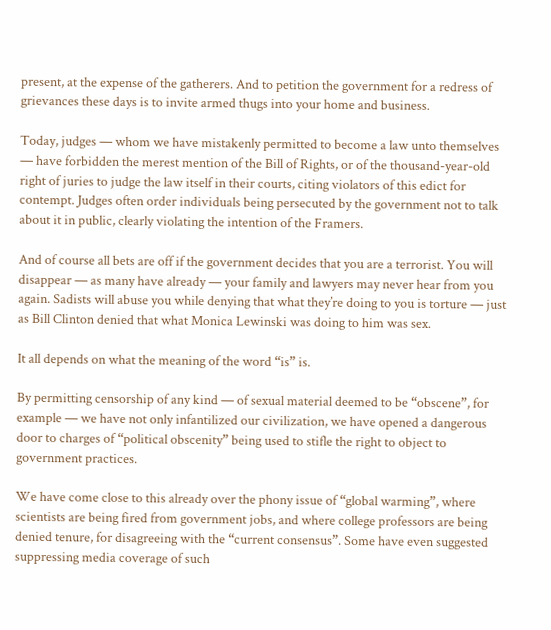present, at the expense of the gatherers. And to petition the government for a redress of grievances these days is to invite armed thugs into your home and business.

Today, judges — whom we have mistakenly permitted to become a law unto themselves — have forbidden the merest mention of the Bill of Rights, or of the thousand-year-old right of juries to judge the law itself in their courts, citing violators of this edict for contempt. Judges often order individuals being persecuted by the government not to talk about it in public, clearly violating the intention of the Framers.

And of course all bets are off if the government decides that you are a terrorist. You will disappear — as many have already — your family and lawyers may never hear from you again. Sadists will abuse you while denying that what they’re doing to you is torture — just as Bill Clinton denied that what Monica Lewinski was doing to him was sex.

It all depends on what the meaning of the word “is” is.

By permitting censorship of any kind — of sexual material deemed to be “obscene”, for example — we have not only infantilized our civilization, we have opened a dangerous door to charges of “political obscenity” being used to stifle the right to object to government practices.

We have come close to this already over the phony issue of “global warming”, where scientists are being fired from government jobs, and where college professors are being denied tenure, for disagreeing with the “current consensus”. Some have even suggested suppressing media coverage of such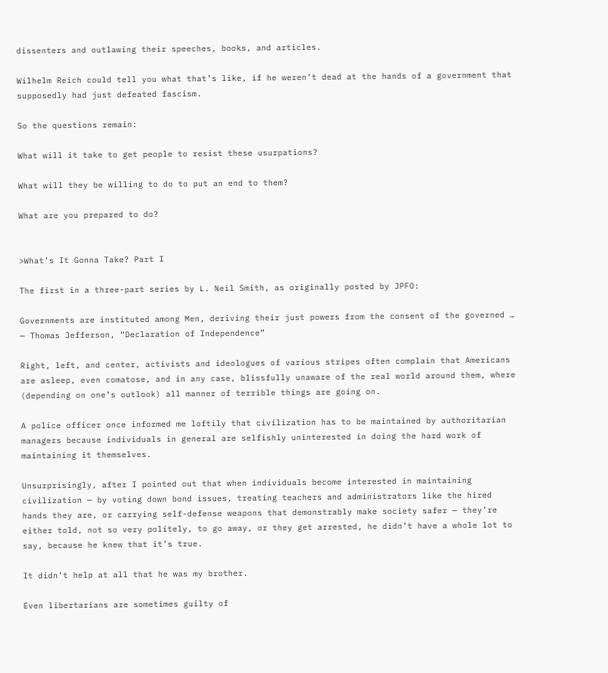dissenters and outlawing their speeches, books, and articles.

Wilhelm Reich could tell you what that’s like, if he weren’t dead at the hands of a government that supposedly had just defeated fascism.

So the questions remain:

What will it take to get people to resist these usurpations?

What will they be willing to do to put an end to them?

What are you prepared to do?


>What’s It Gonna Take? Part I

The first in a three-part series by L. Neil Smith, as originally posted by JPFO:

Governments are instituted among Men, deriving their just powers from the consent of the governed … — Thomas Jefferson, “Declaration of Independence”

Right, left, and center, activists and ideologues of various stripes often complain that Americans are asleep, even comatose, and in any case, blissfully unaware of the real world around them, where (depending on one’s outlook) all manner of terrible things are going on.

A police officer once informed me loftily that civilization has to be maintained by authoritarian managers because individuals in general are selfishly uninterested in doing the hard work of maintaining it themselves.

Unsurprisingly, after I pointed out that when individuals become interested in maintaining civilization — by voting down bond issues, treating teachers and administrators like the hired hands they are, or carrying self-defense weapons that demonstrably make society safer — they’re either told, not so very politely, to go away, or they get arrested, he didn’t have a whole lot to say, because he knew that it’s true.

It didn’t help at all that he was my brother.

Even libertarians are sometimes guilty of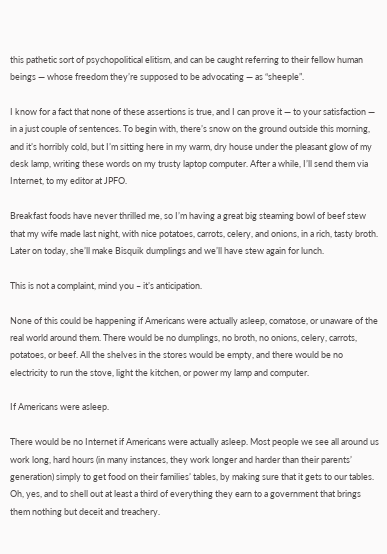this pathetic sort of psychopolitical elitism, and can be caught referring to their fellow human beings — whose freedom they’re supposed to be advocating — as “sheeple”.

I know for a fact that none of these assertions is true, and I can prove it — to your satisfaction — in a just couple of sentences. To begin with, there’s snow on the ground outside this morning, and it’s horribly cold, but I’m sitting here in my warm, dry house under the pleasant glow of my desk lamp, writing these words on my trusty laptop computer. After a while, I’ll send them via Internet, to my editor at JPFO.

Breakfast foods have never thrilled me, so I’m having a great big steaming bowl of beef stew that my wife made last night, with nice potatoes, carrots, celery, and onions, in a rich, tasty broth. Later on today, she’ll make Bisquik dumplings and we’ll have stew again for lunch.

This is not a complaint, mind you – it’s anticipation.

None of this could be happening if Americans were actually asleep, comatose, or unaware of the real world around them. There would be no dumplings, no broth, no onions, celery, carrots, potatoes, or beef. All the shelves in the stores would be empty, and there would be no electricity to run the stove, light the kitchen, or power my lamp and computer.

If Americans were asleep.

There would be no Internet if Americans were actually asleep. Most people we see all around us work long, hard hours (in many instances, they work longer and harder than their parents’ generation) simply to get food on their families’ tables, by making sure that it gets to our tables. Oh, yes, and to shell out at least a third of everything they earn to a government that brings them nothing but deceit and treachery.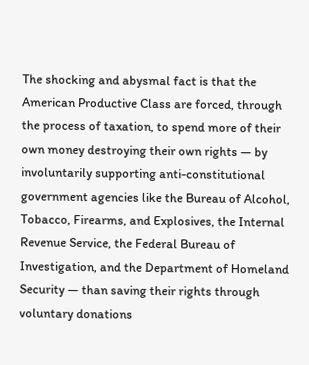The shocking and abysmal fact is that the American Productive Class are forced, through the process of taxation, to spend more of their own money destroying their own rights — by involuntarily supporting anti-constitutional government agencies like the Bureau of Alcohol, Tobacco, Firearms, and Explosives, the Internal Revenue Service, the Federal Bureau of Investigation, and the Department of Homeland Security — than saving their rights through voluntary donations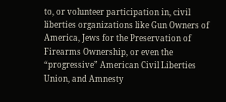to, or volunteer participation in, civil liberties organizations like Gun Owners of America, Jews for the Preservation of Firearms Ownership, or even the “progressive” American Civil Liberties Union, and Amnesty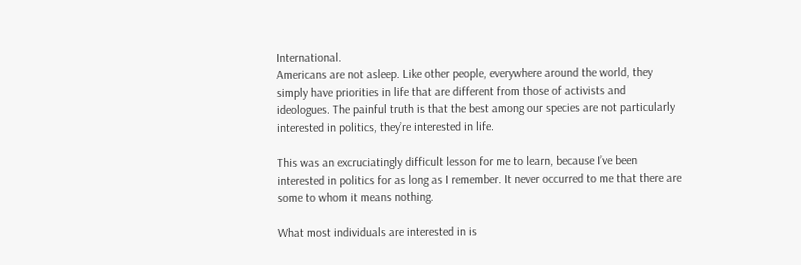International.
Americans are not asleep. Like other people, everywhere around the world, they simply have priorities in life that are different from those of activists and ideologues. The painful truth is that the best among our species are not particularly interested in politics, they’re interested in life.

This was an excruciatingly difficult lesson for me to learn, because I’ve been interested in politics for as long as I remember. It never occurred to me that there are some to whom it means nothing.

What most individuals are interested in is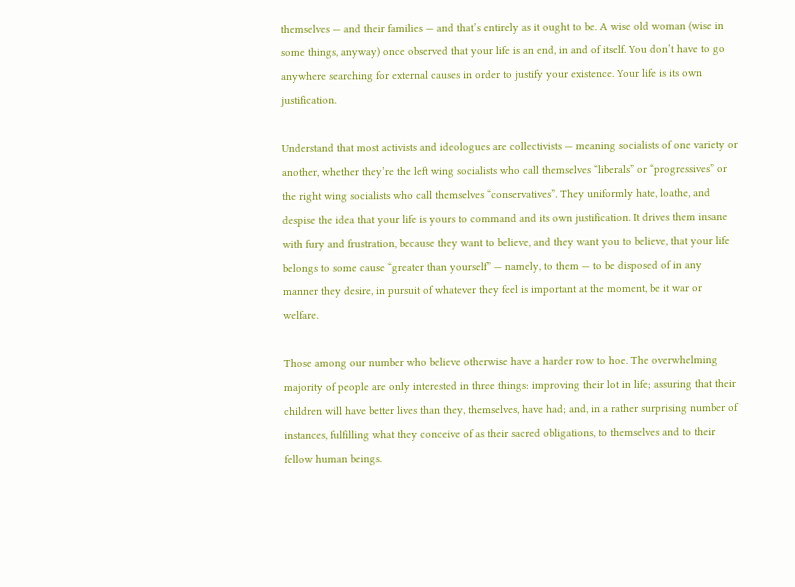themselves — and their families — and that’s entirely as it ought to be. A wise old woman (wise in some things, anyway) once observed that your life is an end, in and of itself. You don’t have to go anywhere searching for external causes in order to justify your existence. Your life is its own justification.

Understand that most activists and ideologues are collectivists — meaning socialists of one variety or another, whether they’re the left wing socialists who call themselves “liberals” or “progressives” or the right wing socialists who call themselves “conservatives”. They uniformly hate, loathe, and despise the idea that your life is yours to command and its own justification. It drives them insane with fury and frustration, because they want to believe, and they want you to believe, that your life belongs to some cause “greater than yourself” — namely, to them — to be disposed of in any manner they desire, in pursuit of whatever they feel is important at the moment, be it war or welfare.

Those among our number who believe otherwise have a harder row to hoe. The overwhelming majority of people are only interested in three things: improving their lot in life; assuring that their children will have better lives than they, themselves, have had; and, in a rather surprising number of instances, fulfilling what they conceive of as their sacred obligations, to themselves and to their fellow human beings.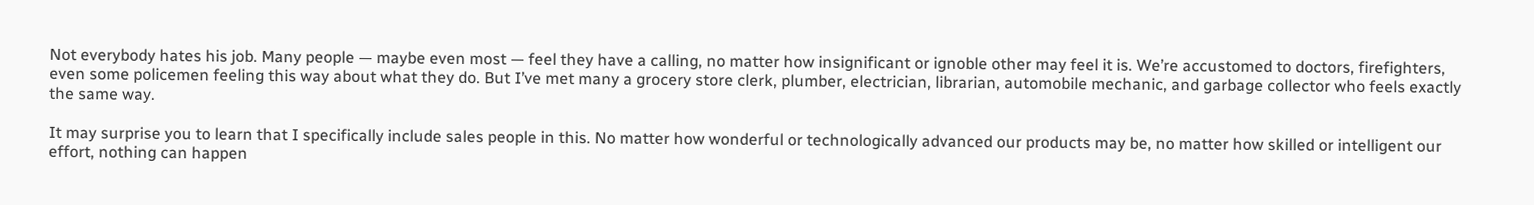Not everybody hates his job. Many people — maybe even most — feel they have a calling, no matter how insignificant or ignoble other may feel it is. We’re accustomed to doctors, firefighters, even some policemen feeling this way about what they do. But I’ve met many a grocery store clerk, plumber, electrician, librarian, automobile mechanic, and garbage collector who feels exactly the same way.

It may surprise you to learn that I specifically include sales people in this. No matter how wonderful or technologically advanced our products may be, no matter how skilled or intelligent our effort, nothing can happen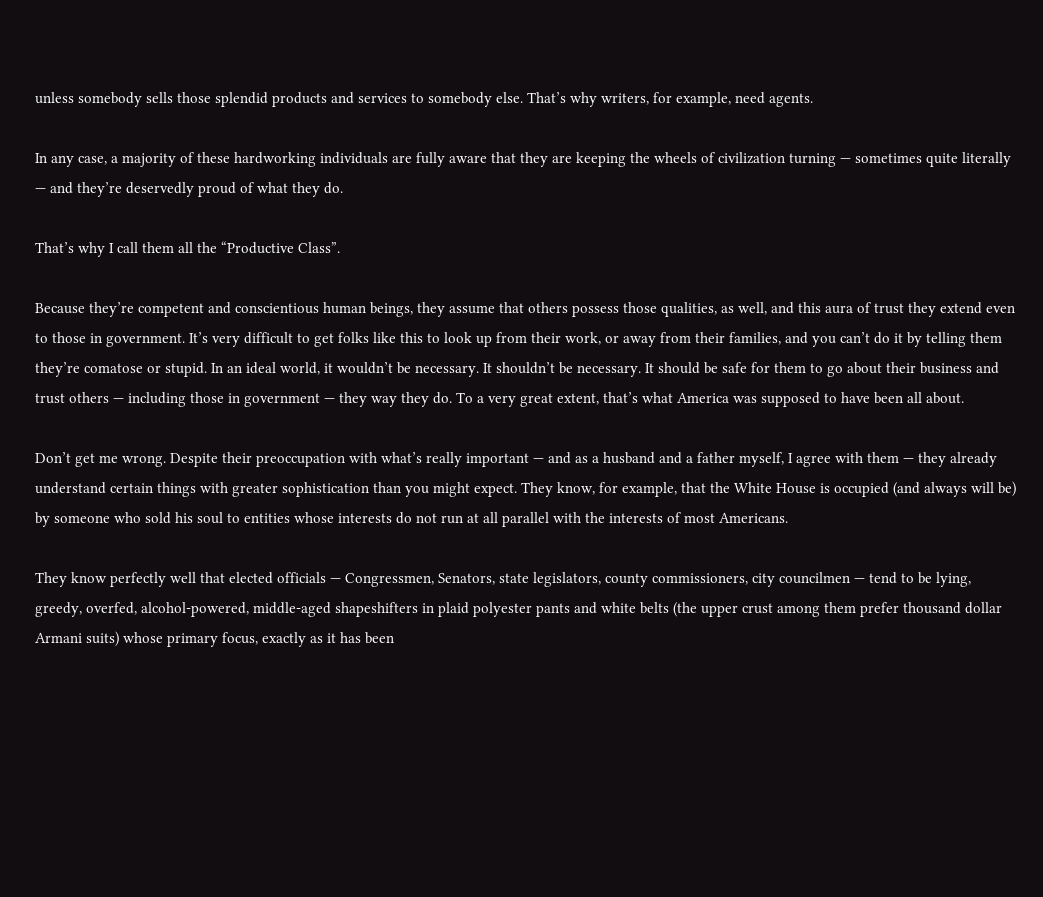unless somebody sells those splendid products and services to somebody else. That’s why writers, for example, need agents.

In any case, a majority of these hardworking individuals are fully aware that they are keeping the wheels of civilization turning — sometimes quite literally — and they’re deservedly proud of what they do.

That’s why I call them all the “Productive Class”.

Because they’re competent and conscientious human beings, they assume that others possess those qualities, as well, and this aura of trust they extend even to those in government. It’s very difficult to get folks like this to look up from their work, or away from their families, and you can’t do it by telling them they’re comatose or stupid. In an ideal world, it wouldn’t be necessary. It shouldn’t be necessary. It should be safe for them to go about their business and trust others — including those in government — they way they do. To a very great extent, that’s what America was supposed to have been all about.

Don’t get me wrong. Despite their preoccupation with what’s really important — and as a husband and a father myself, I agree with them — they already understand certain things with greater sophistication than you might expect. They know, for example, that the White House is occupied (and always will be) by someone who sold his soul to entities whose interests do not run at all parallel with the interests of most Americans.

They know perfectly well that elected officials — Congressmen, Senators, state legislators, county commissioners, city councilmen — tend to be lying, greedy, overfed, alcohol-powered, middle-aged shapeshifters in plaid polyester pants and white belts (the upper crust among them prefer thousand dollar Armani suits) whose primary focus, exactly as it has been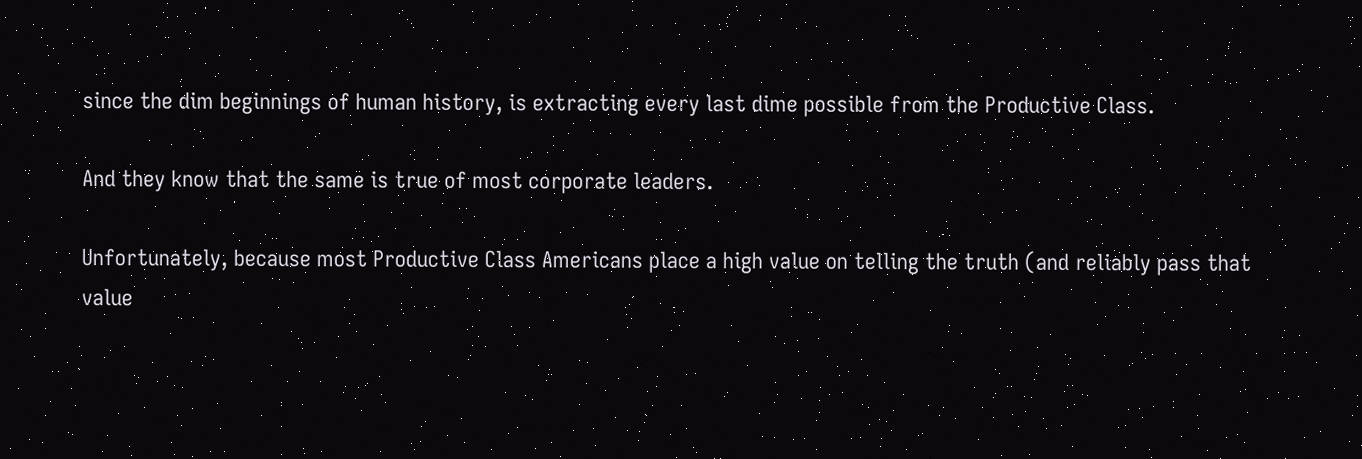since the dim beginnings of human history, is extracting every last dime possible from the Productive Class.

And they know that the same is true of most corporate leaders.

Unfortunately, because most Productive Class Americans place a high value on telling the truth (and reliably pass that value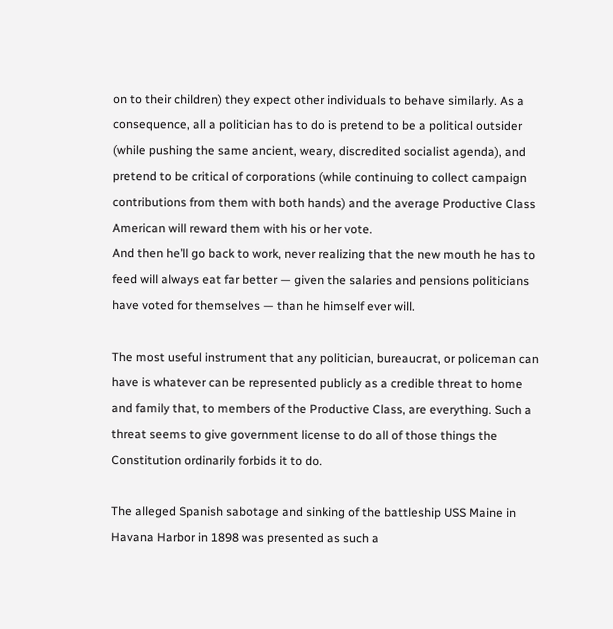on to their children) they expect other individuals to behave similarly. As a consequence, all a politician has to do is pretend to be a political outsider (while pushing the same ancient, weary, discredited socialist agenda), and pretend to be critical of corporations (while continuing to collect campaign contributions from them with both hands) and the average Productive Class American will reward them with his or her vote.
And then he’ll go back to work, never realizing that the new mouth he has to feed will always eat far better — given the salaries and pensions politicians have voted for themselves — than he himself ever will.

The most useful instrument that any politician, bureaucrat, or policeman can have is whatever can be represented publicly as a credible threat to home and family that, to members of the Productive Class, are everything. Such a threat seems to give government license to do all of those things the Constitution ordinarily forbids it to do.

The alleged Spanish sabotage and sinking of the battleship USS Maine in Havana Harbor in 1898 was presented as such a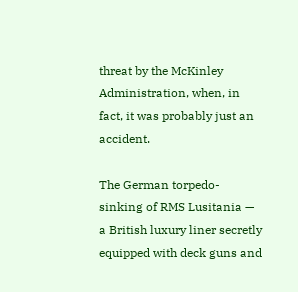threat by the McKinley Administration, when, in fact, it was probably just an accident.

The German torpedo-sinking of RMS Lusitania — a British luxury liner secretly equipped with deck guns and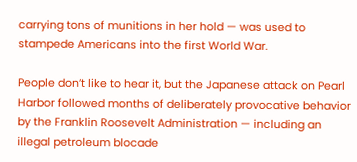carrying tons of munitions in her hold — was used to stampede Americans into the first World War.

People don’t like to hear it, but the Japanese attack on Pearl Harbor followed months of deliberately provocative behavior by the Franklin Roosevelt Administration — including an illegal petroleum blocade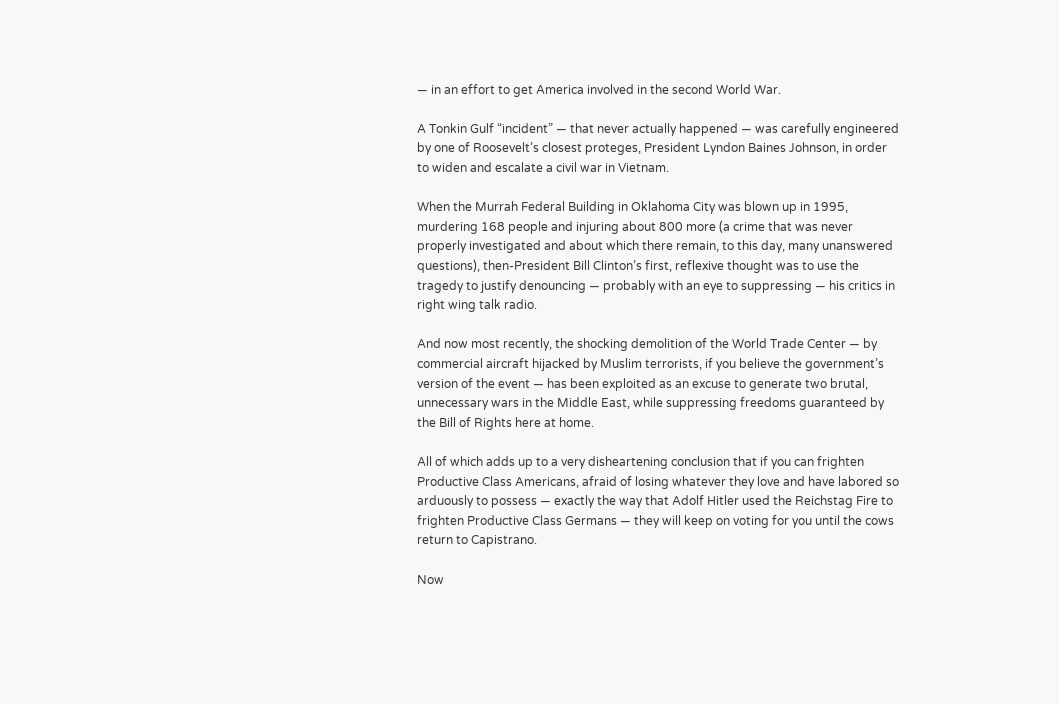— in an effort to get America involved in the second World War.

A Tonkin Gulf “incident” — that never actually happened — was carefully engineered by one of Roosevelt’s closest proteges, President Lyndon Baines Johnson, in order to widen and escalate a civil war in Vietnam.

When the Murrah Federal Building in Oklahoma City was blown up in 1995, murdering 168 people and injuring about 800 more (a crime that was never properly investigated and about which there remain, to this day, many unanswered questions), then-President Bill Clinton’s first, reflexive thought was to use the tragedy to justify denouncing — probably with an eye to suppressing — his critics in right wing talk radio.

And now most recently, the shocking demolition of the World Trade Center — by commercial aircraft hijacked by Muslim terrorists, if you believe the government’s version of the event — has been exploited as an excuse to generate two brutal, unnecessary wars in the Middle East, while suppressing freedoms guaranteed by the Bill of Rights here at home.

All of which adds up to a very disheartening conclusion that if you can frighten Productive Class Americans, afraid of losing whatever they love and have labored so arduously to possess — exactly the way that Adolf Hitler used the Reichstag Fire to frighten Productive Class Germans — they will keep on voting for you until the cows return to Capistrano.

Now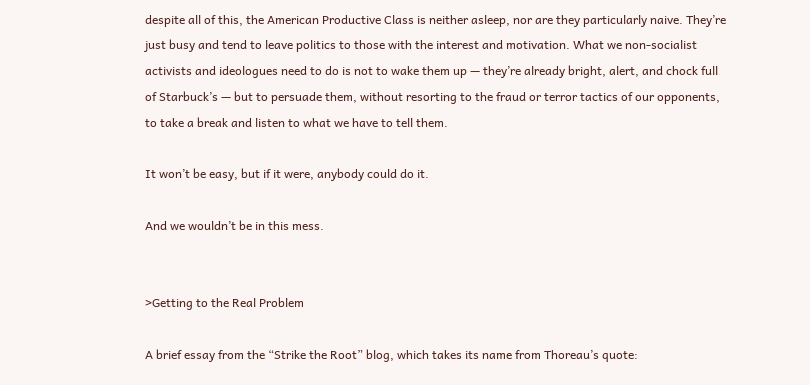despite all of this, the American Productive Class is neither asleep, nor are they particularly naive. They’re just busy and tend to leave politics to those with the interest and motivation. What we non-socialist activists and ideologues need to do is not to wake them up — they’re already bright, alert, and chock full of Starbuck’s — but to persuade them, without resorting to the fraud or terror tactics of our opponents, to take a break and listen to what we have to tell them.

It won’t be easy, but if it were, anybody could do it.

And we wouldn’t be in this mess.


>Getting to the Real Problem

A brief essay from the “Strike the Root” blog, which takes its name from Thoreau’s quote: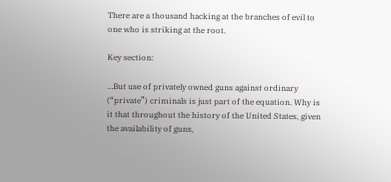There are a thousand hacking at the branches of evil to one who is striking at the root.

Key section:

…But use of privately owned guns against ordinary (“private”) criminals is just part of the equation. Why is it that throughout the history of the United States, given the availability of guns,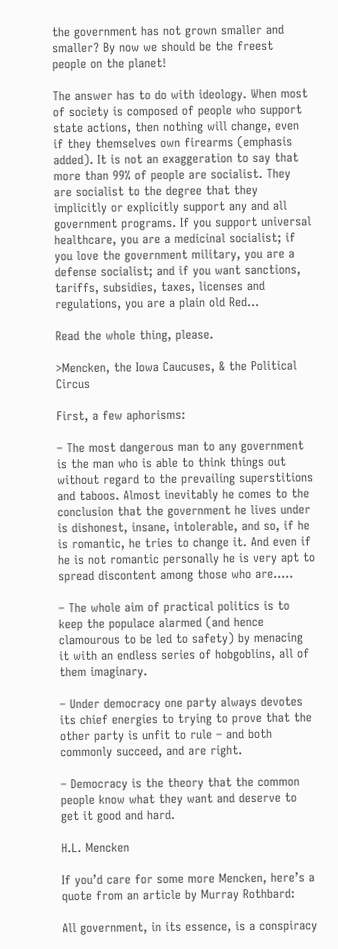the government has not grown smaller and smaller? By now we should be the freest people on the planet!

The answer has to do with ideology. When most of society is composed of people who support state actions, then nothing will change, even if they themselves own firearms (emphasis added). It is not an exaggeration to say that more than 99% of people are socialist. They are socialist to the degree that they implicitly or explicitly support any and all government programs. If you support universal healthcare, you are a medicinal socialist; if you love the government military, you are a defense socialist; and if you want sanctions, tariffs, subsidies, taxes, licenses and regulations, you are a plain old Red…

Read the whole thing, please.

>Mencken, the Iowa Caucuses, & the Political Circus

First, a few aphorisms:

– The most dangerous man to any government is the man who is able to think things out without regard to the prevailing superstitions and taboos. Almost inevitably he comes to the conclusion that the government he lives under is dishonest, insane, intolerable, and so, if he is romantic, he tries to change it. And even if he is not romantic personally he is very apt to spread discontent among those who are…..

– The whole aim of practical politics is to keep the populace alarmed (and hence clamourous to be led to safety) by menacing it with an endless series of hobgoblins, all of them imaginary.

– Under democracy one party always devotes its chief energies to trying to prove that the other party is unfit to rule – and both commonly succeed, and are right.

– Democracy is the theory that the common people know what they want and deserve to get it good and hard.

H.L. Mencken

If you’d care for some more Mencken, here’s a quote from an article by Murray Rothbard:

All government, in its essence, is a conspiracy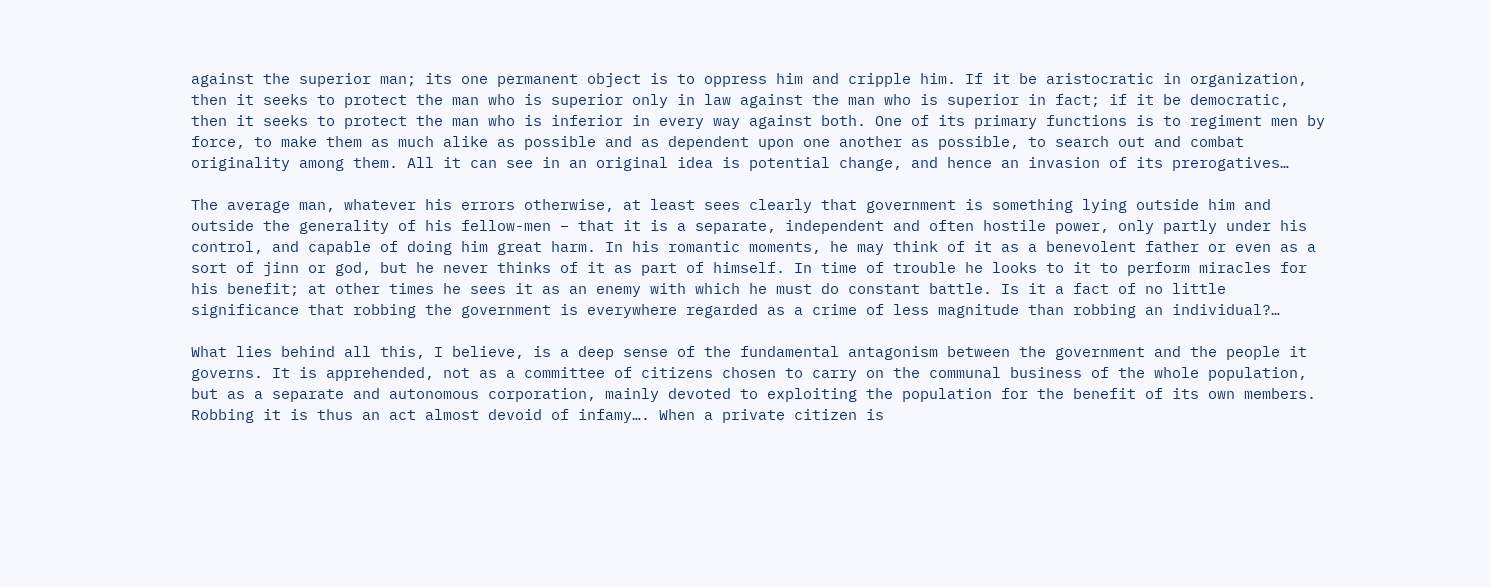against the superior man; its one permanent object is to oppress him and cripple him. If it be aristocratic in organization, then it seeks to protect the man who is superior only in law against the man who is superior in fact; if it be democratic, then it seeks to protect the man who is inferior in every way against both. One of its primary functions is to regiment men by force, to make them as much alike as possible and as dependent upon one another as possible, to search out and combat originality among them. All it can see in an original idea is potential change, and hence an invasion of its prerogatives…

The average man, whatever his errors otherwise, at least sees clearly that government is something lying outside him and outside the generality of his fellow-men – that it is a separate, independent and often hostile power, only partly under his control, and capable of doing him great harm. In his romantic moments, he may think of it as a benevolent father or even as a sort of jinn or god, but he never thinks of it as part of himself. In time of trouble he looks to it to perform miracles for his benefit; at other times he sees it as an enemy with which he must do constant battle. Is it a fact of no little significance that robbing the government is everywhere regarded as a crime of less magnitude than robbing an individual?…

What lies behind all this, I believe, is a deep sense of the fundamental antagonism between the government and the people it governs. It is apprehended, not as a committee of citizens chosen to carry on the communal business of the whole population, but as a separate and autonomous corporation, mainly devoted to exploiting the population for the benefit of its own members. Robbing it is thus an act almost devoid of infamy…. When a private citizen is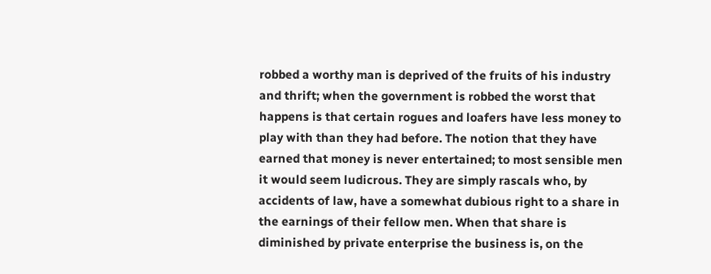robbed a worthy man is deprived of the fruits of his industry and thrift; when the government is robbed the worst that happens is that certain rogues and loafers have less money to play with than they had before. The notion that they have earned that money is never entertained; to most sensible men it would seem ludicrous. They are simply rascals who, by accidents of law, have a somewhat dubious right to a share in the earnings of their fellow men. When that share is diminished by private enterprise the business is, on the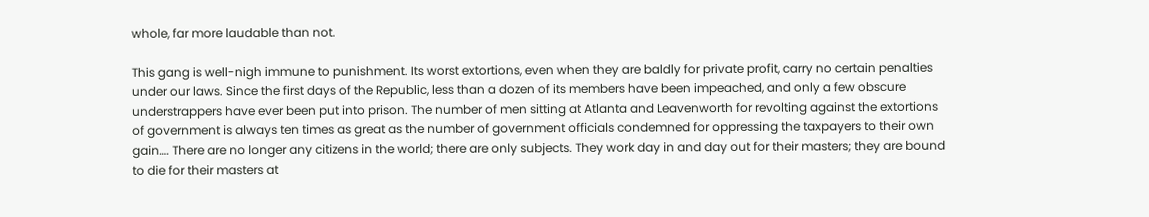whole, far more laudable than not.

This gang is well-nigh immune to punishment. Its worst extortions, even when they are baldly for private profit, carry no certain penalties under our laws. Since the first days of the Republic, less than a dozen of its members have been impeached, and only a few obscure understrappers have ever been put into prison. The number of men sitting at Atlanta and Leavenworth for revolting against the extortions of government is always ten times as great as the number of government officials condemned for oppressing the taxpayers to their own gain…. There are no longer any citizens in the world; there are only subjects. They work day in and day out for their masters; they are bound to die for their masters at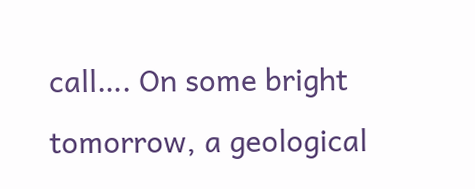call…. On some bright tomorrow, a geological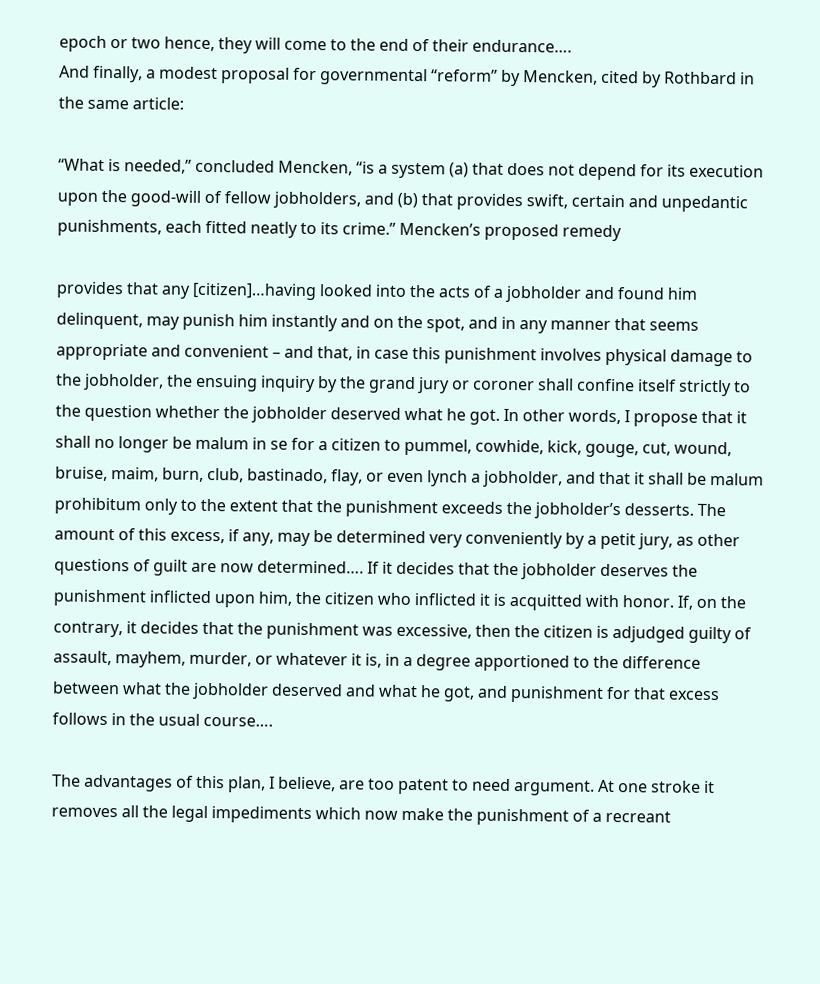epoch or two hence, they will come to the end of their endurance….
And finally, a modest proposal for governmental “reform” by Mencken, cited by Rothbard in the same article:

“What is needed,” concluded Mencken, “is a system (a) that does not depend for its execution upon the good-will of fellow jobholders, and (b) that provides swift, certain and unpedantic punishments, each fitted neatly to its crime.” Mencken’s proposed remedy

provides that any [citizen]…having looked into the acts of a jobholder and found him delinquent, may punish him instantly and on the spot, and in any manner that seems appropriate and convenient – and that, in case this punishment involves physical damage to the jobholder, the ensuing inquiry by the grand jury or coroner shall confine itself strictly to the question whether the jobholder deserved what he got. In other words, I propose that it shall no longer be malum in se for a citizen to pummel, cowhide, kick, gouge, cut, wound, bruise, maim, burn, club, bastinado, flay, or even lynch a jobholder, and that it shall be malum prohibitum only to the extent that the punishment exceeds the jobholder’s desserts. The amount of this excess, if any, may be determined very conveniently by a petit jury, as other questions of guilt are now determined…. If it decides that the jobholder deserves the punishment inflicted upon him, the citizen who inflicted it is acquitted with honor. If, on the contrary, it decides that the punishment was excessive, then the citizen is adjudged guilty of assault, mayhem, murder, or whatever it is, in a degree apportioned to the difference between what the jobholder deserved and what he got, and punishment for that excess follows in the usual course….

The advantages of this plan, I believe, are too patent to need argument. At one stroke it removes all the legal impediments which now make the punishment of a recreant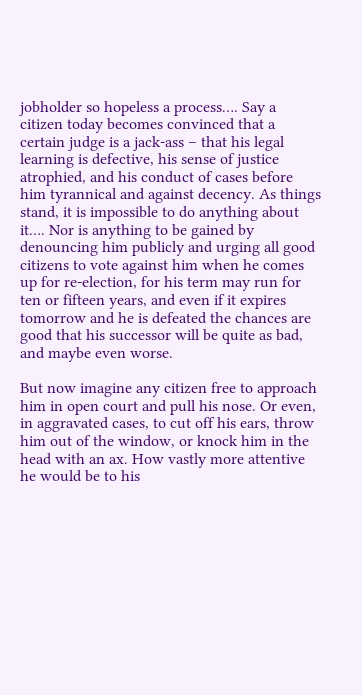jobholder so hopeless a process…. Say a citizen today becomes convinced that a certain judge is a jack-ass – that his legal learning is defective, his sense of justice atrophied, and his conduct of cases before him tyrannical and against decency. As things stand, it is impossible to do anything about it…. Nor is anything to be gained by denouncing him publicly and urging all good citizens to vote against him when he comes up for re-election, for his term may run for ten or fifteen years, and even if it expires tomorrow and he is defeated the chances are good that his successor will be quite as bad, and maybe even worse.

But now imagine any citizen free to approach him in open court and pull his nose. Or even, in aggravated cases, to cut off his ears, throw him out of the window, or knock him in the head with an ax. How vastly more attentive he would be to his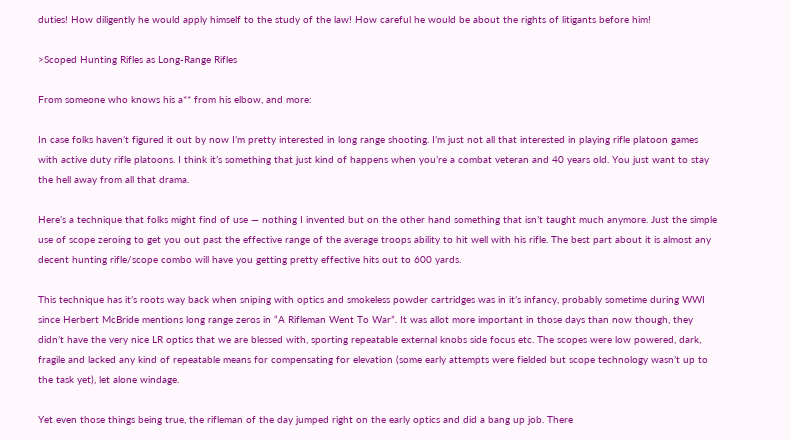duties! How diligently he would apply himself to the study of the law! How careful he would be about the rights of litigants before him!

>Scoped Hunting Rifles as Long-Range Rifles

From someone who knows his a** from his elbow, and more:

In case folks haven’t figured it out by now I’m pretty interested in long range shooting. I’m just not all that interested in playing rifle platoon games with active duty rifle platoons. I think it’s something that just kind of happens when you’re a combat veteran and 40 years old. You just want to stay the hell away from all that drama.

Here’s a technique that folks might find of use — nothing I invented but on the other hand something that isn’t taught much anymore. Just the simple use of scope zeroing to get you out past the effective range of the average troops ability to hit well with his rifle. The best part about it is almost any decent hunting rifle/scope combo will have you getting pretty effective hits out to 600 yards.

This technique has it’s roots way back when sniping with optics and smokeless powder cartridges was in it’s infancy, probably sometime during WWI since Herbert McBride mentions long range zeros in “A Rifleman Went To War”. It was allot more important in those days than now though, they didn’t have the very nice LR optics that we are blessed with, sporting repeatable external knobs side focus etc. The scopes were low powered, dark, fragile and lacked any kind of repeatable means for compensating for elevation (some early attempts were fielded but scope technology wasn’t up to the task yet), let alone windage.

Yet even those things being true, the rifleman of the day jumped right on the early optics and did a bang up job. There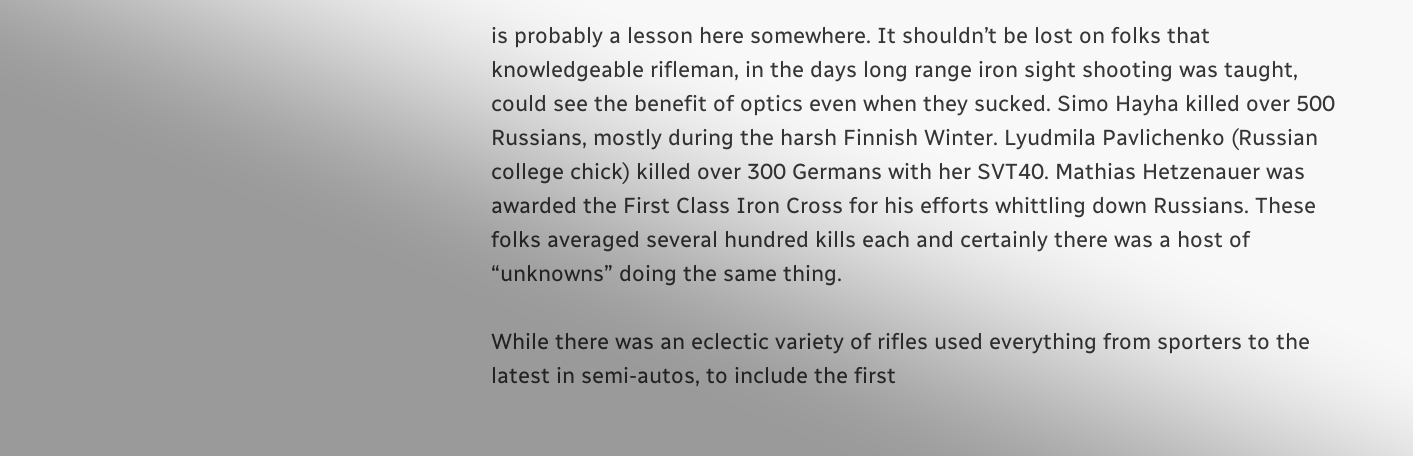is probably a lesson here somewhere. It shouldn’t be lost on folks that knowledgeable rifleman, in the days long range iron sight shooting was taught, could see the benefit of optics even when they sucked. Simo Hayha killed over 500 Russians, mostly during the harsh Finnish Winter. Lyudmila Pavlichenko (Russian college chick) killed over 300 Germans with her SVT40. Mathias Hetzenauer was awarded the First Class Iron Cross for his efforts whittling down Russians. These folks averaged several hundred kills each and certainly there was a host of “unknowns” doing the same thing.

While there was an eclectic variety of rifles used everything from sporters to the latest in semi-autos, to include the first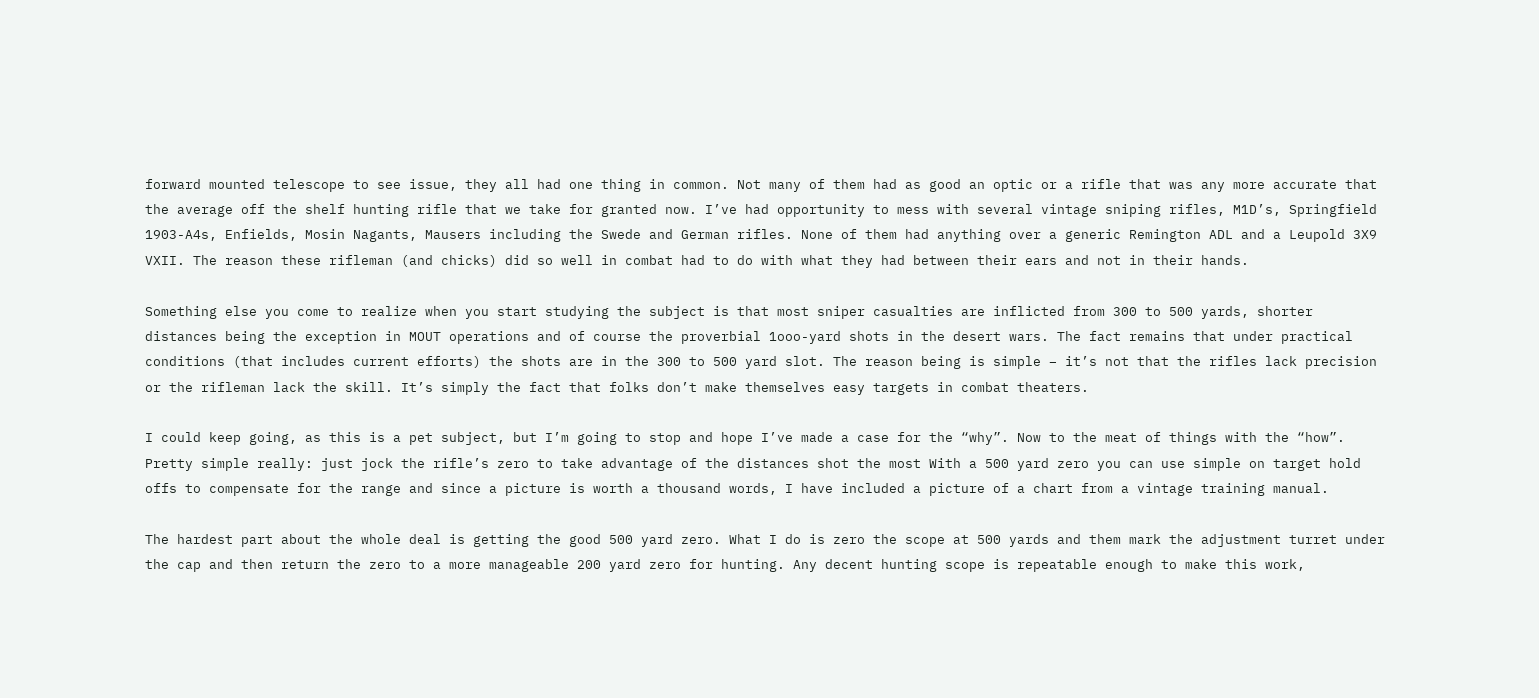forward mounted telescope to see issue, they all had one thing in common. Not many of them had as good an optic or a rifle that was any more accurate that the average off the shelf hunting rifle that we take for granted now. I’ve had opportunity to mess with several vintage sniping rifles, M1D’s, Springfield 1903-A4s, Enfields, Mosin Nagants, Mausers including the Swede and German rifles. None of them had anything over a generic Remington ADL and a Leupold 3X9 VXII. The reason these rifleman (and chicks) did so well in combat had to do with what they had between their ears and not in their hands.

Something else you come to realize when you start studying the subject is that most sniper casualties are inflicted from 300 to 500 yards, shorter distances being the exception in MOUT operations and of course the proverbial 1ooo-yard shots in the desert wars. The fact remains that under practical conditions (that includes current efforts) the shots are in the 300 to 500 yard slot. The reason being is simple – it’s not that the rifles lack precision or the rifleman lack the skill. It’s simply the fact that folks don’t make themselves easy targets in combat theaters.

I could keep going, as this is a pet subject, but I’m going to stop and hope I’ve made a case for the “why”. Now to the meat of things with the “how”. Pretty simple really: just jock the rifle’s zero to take advantage of the distances shot the most With a 500 yard zero you can use simple on target hold offs to compensate for the range and since a picture is worth a thousand words, I have included a picture of a chart from a vintage training manual.

The hardest part about the whole deal is getting the good 500 yard zero. What I do is zero the scope at 500 yards and them mark the adjustment turret under the cap and then return the zero to a more manageable 200 yard zero for hunting. Any decent hunting scope is repeatable enough to make this work,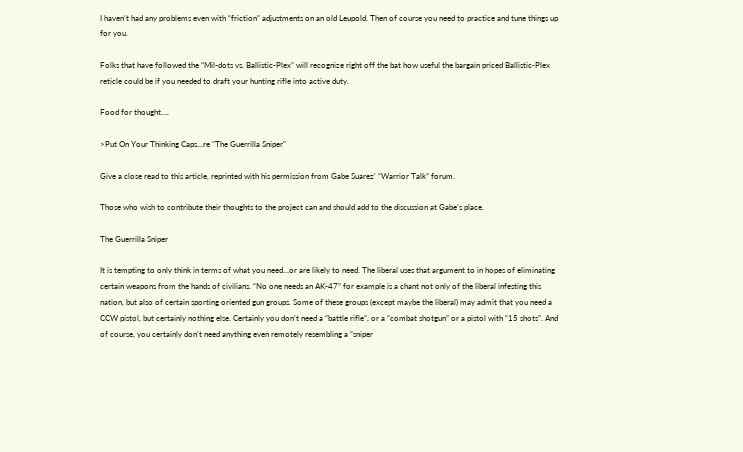I haven’t had any problems even with “friction” adjustments on an old Leupold. Then of course you need to practice and tune things up for you.

Folks that have followed the “Mil-dots vs. Ballistic-Plex” will recognize right off the bat how useful the bargain priced Ballistic-Plex reticle could be if you needed to draft your hunting rifle into active duty.

Food for thought….

>Put On Your Thinking Caps…re "The Guerrilla Sniper"

Give a close read to this article, reprinted with his permission from Gabe Suarez’ “Warrior Talk” forum.

Those who wish to contribute their thoughts to the project can and should add to the discussion at Gabe’s place.

The Guerrilla Sniper

It is tempting to only think in terms of what you need…or are likely to need. The liberal uses that argument to in hopes of eliminating certain weapons from the hands of civilians. “No one needs an AK-47” for example is a chant not only of the liberal infesting this nation, but also of certain sporting oriented gun groups. Some of these groups (except maybe the liberal) may admit that you need a CCW pistol, but certainly nothing else. Certainly you don’t need a “battle rifle”, or a “combat shotgun” or a pistol with “15 shots”. And of course, you certainly don’t need anything even remotely resembling a “sniper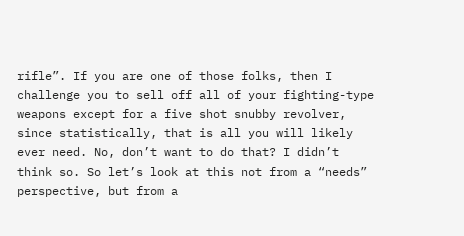rifle”. If you are one of those folks, then I challenge you to sell off all of your fighting-type weapons except for a five shot snubby revolver, since statistically, that is all you will likely ever need. No, don’t want to do that? I didn’t think so. So let’s look at this not from a “needs” perspective, but from a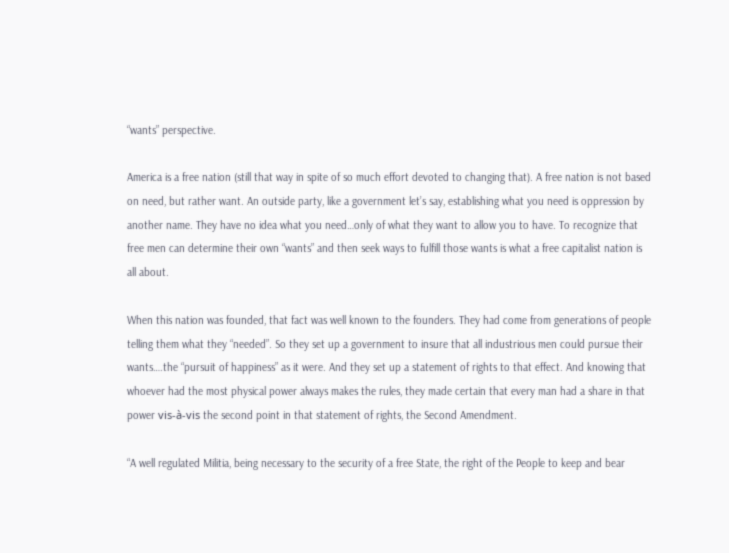“wants” perspective.

America is a free nation (still that way in spite of so much effort devoted to changing that). A free nation is not based on need, but rather want. An outside party, like a government let’s say, establishing what you need is oppression by another name. They have no idea what you need…only of what they want to allow you to have. To recognize that free men can determine their own “wants” and then seek ways to fulfill those wants is what a free capitalist nation is all about.

When this nation was founded, that fact was well known to the founders. They had come from generations of people telling them what they “needed”. So they set up a government to insure that all industrious men could pursue their wants….the “pursuit of happiness” as it were. And they set up a statement of rights to that effect. And knowing that whoever had the most physical power always makes the rules, they made certain that every man had a share in that power vis-à-vis the second point in that statement of rights, the Second Amendment.

“A well regulated Militia, being necessary to the security of a free State, the right of the People to keep and bear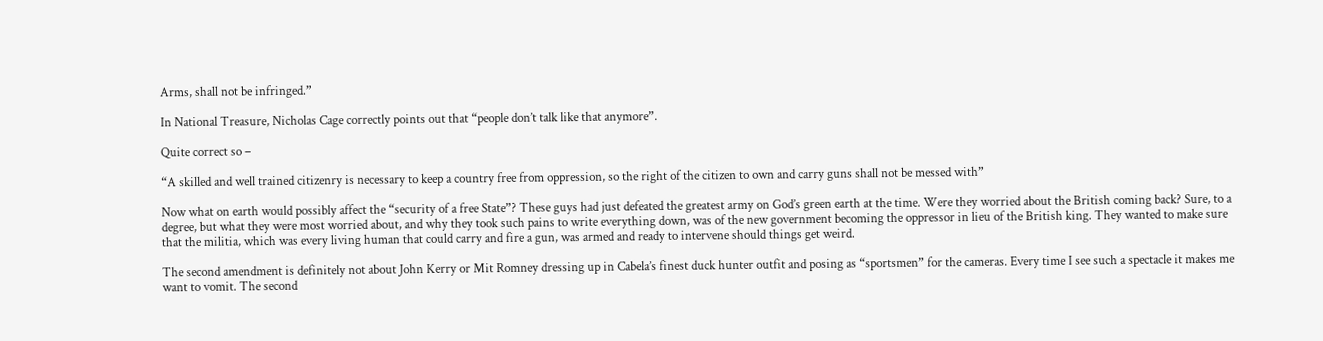Arms, shall not be infringed.”

In National Treasure, Nicholas Cage correctly points out that “people don’t talk like that anymore”.

Quite correct so –

“A skilled and well trained citizenry is necessary to keep a country free from oppression, so the right of the citizen to own and carry guns shall not be messed with”

Now what on earth would possibly affect the “security of a free State”? These guys had just defeated the greatest army on God’s green earth at the time. Were they worried about the British coming back? Sure, to a degree, but what they were most worried about, and why they took such pains to write everything down, was of the new government becoming the oppressor in lieu of the British king. They wanted to make sure that the militia, which was every living human that could carry and fire a gun, was armed and ready to intervene should things get weird.

The second amendment is definitely not about John Kerry or Mit Romney dressing up in Cabela’s finest duck hunter outfit and posing as “sportsmen” for the cameras. Every time I see such a spectacle it makes me want to vomit. The second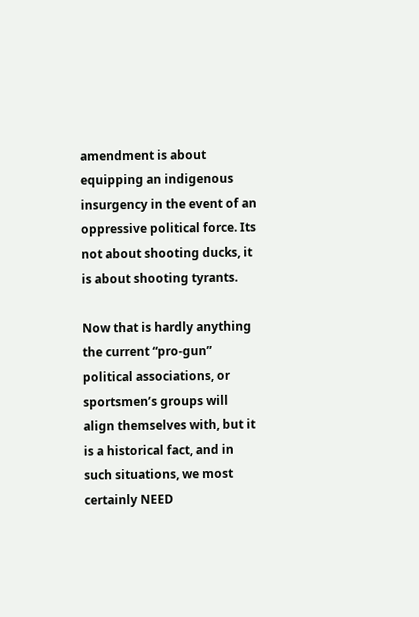amendment is about equipping an indigenous insurgency in the event of an oppressive political force. Its not about shooting ducks, it is about shooting tyrants.

Now that is hardly anything the current “pro-gun” political associations, or sportsmen’s groups will align themselves with, but it is a historical fact, and in such situations, we most certainly NEED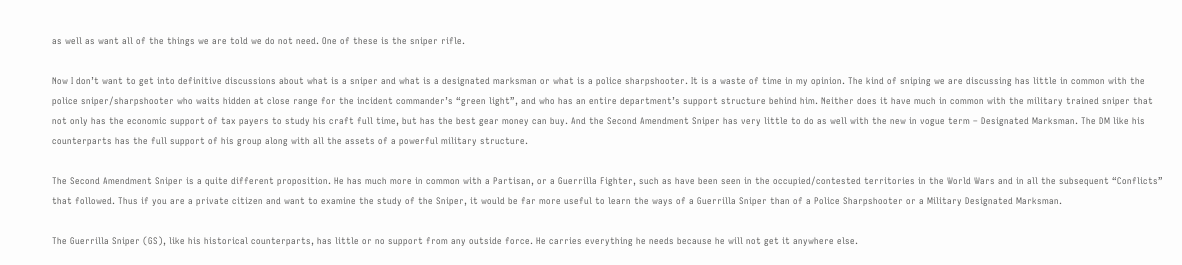as well as want all of the things we are told we do not need. One of these is the sniper rifle.

Now I don’t want to get into definitive discussions about what is a sniper and what is a designated marksman or what is a police sharpshooter. It is a waste of time in my opinion. The kind of sniping we are discussing has little in common with the police sniper/sharpshooter who waits hidden at close range for the incident commander’s “green light”, and who has an entire department’s support structure behind him. Neither does it have much in common with the military trained sniper that not only has the economic support of tax payers to study his craft full time, but has the best gear money can buy. And the Second Amendment Sniper has very little to do as well with the new in vogue term – Designated Marksman. The DM like his counterparts has the full support of his group along with all the assets of a powerful military structure.

The Second Amendment Sniper is a quite different proposition. He has much more in common with a Partisan, or a Guerrilla Fighter, such as have been seen in the occupied/contested territories in the World Wars and in all the subsequent “Conflicts” that followed. Thus if you are a private citizen and want to examine the study of the Sniper, it would be far more useful to learn the ways of a Guerrilla Sniper than of a Police Sharpshooter or a Military Designated Marksman.

The Guerrilla Sniper (GS), like his historical counterparts, has little or no support from any outside force. He carries everything he needs because he will not get it anywhere else.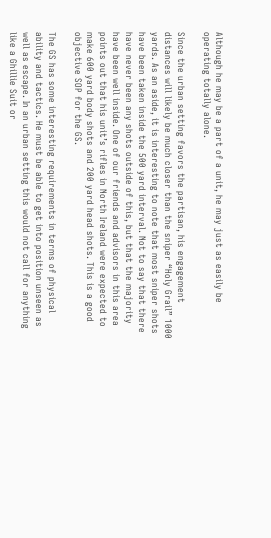Although he may be a part of a unit, he may just as easily be operating totally alone.

Since the urban setting favors the partisan, his engagement distances will likely be much closer than the sniper “Holy Grail” 1000 yards. As an aside, it is interesting to note that most sniper shots have been taken inside the 500 yard interval. Not to say that there have never been any shots outside of this, but that the majority have been well inside. One of our friends and advisors in this area points out that his unit’s rifles in North Ireland were expected to make 600 yard body shots and 200 yard head shots. This is a good objective SOP for the GS.

The GS has some interesting requirements in terms of physical ability and tactics. He must be able to get into position unseen as well as escape. In an urban setting this would not call for anything like a Ghillie Suit or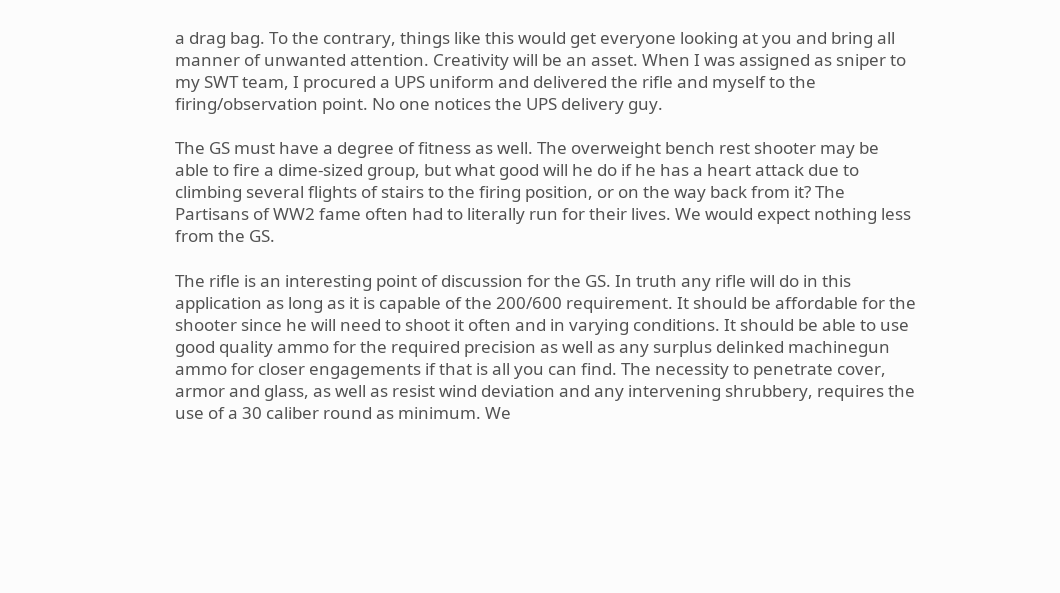a drag bag. To the contrary, things like this would get everyone looking at you and bring all manner of unwanted attention. Creativity will be an asset. When I was assigned as sniper to my SWT team, I procured a UPS uniform and delivered the rifle and myself to the firing/observation point. No one notices the UPS delivery guy.

The GS must have a degree of fitness as well. The overweight bench rest shooter may be able to fire a dime-sized group, but what good will he do if he has a heart attack due to climbing several flights of stairs to the firing position, or on the way back from it? The Partisans of WW2 fame often had to literally run for their lives. We would expect nothing less from the GS.

The rifle is an interesting point of discussion for the GS. In truth any rifle will do in this application as long as it is capable of the 200/600 requirement. It should be affordable for the shooter since he will need to shoot it often and in varying conditions. It should be able to use good quality ammo for the required precision as well as any surplus delinked machinegun ammo for closer engagements if that is all you can find. The necessity to penetrate cover, armor and glass, as well as resist wind deviation and any intervening shrubbery, requires the use of a 30 caliber round as minimum. We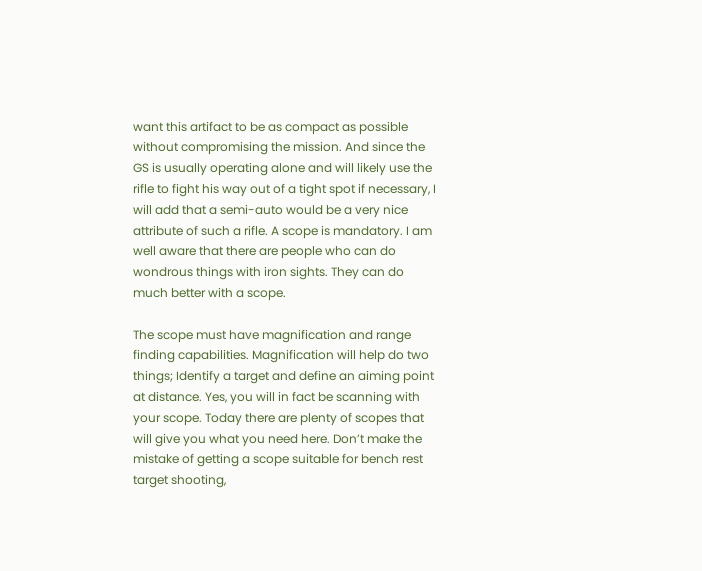want this artifact to be as compact as possible without compromising the mission. And since the GS is usually operating alone and will likely use the rifle to fight his way out of a tight spot if necessary, I will add that a semi-auto would be a very nice attribute of such a rifle. A scope is mandatory. I am well aware that there are people who can do wondrous things with iron sights. They can do much better with a scope.

The scope must have magnification and range finding capabilities. Magnification will help do two things; Identify a target and define an aiming point at distance. Yes, you will in fact be scanning with your scope. Today there are plenty of scopes that will give you what you need here. Don’t make the mistake of getting a scope suitable for bench rest target shooting,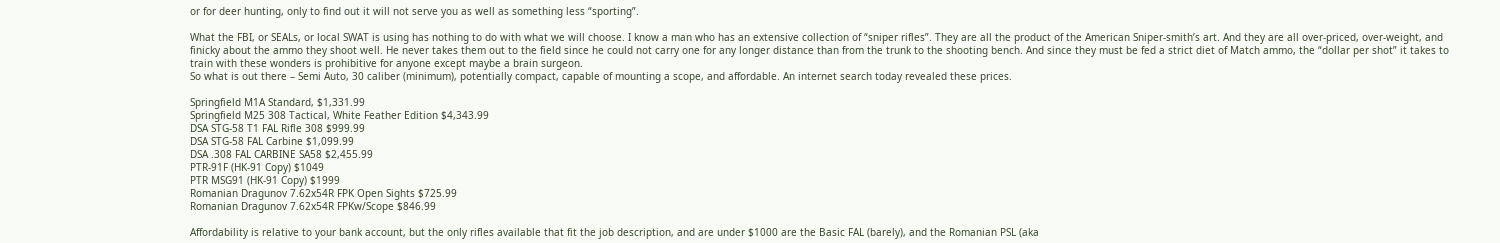or for deer hunting, only to find out it will not serve you as well as something less “sporting”.

What the FBI, or SEALs, or local SWAT is using has nothing to do with what we will choose. I know a man who has an extensive collection of “sniper rifles”. They are all the product of the American Sniper-smith’s art. And they are all over-priced, over-weight, and finicky about the ammo they shoot well. He never takes them out to the field since he could not carry one for any longer distance than from the trunk to the shooting bench. And since they must be fed a strict diet of Match ammo, the “dollar per shot” it takes to train with these wonders is prohibitive for anyone except maybe a brain surgeon.
So what is out there – Semi Auto, 30 caliber (minimum), potentially compact, capable of mounting a scope, and affordable. An internet search today revealed these prices.

Springfield M1A Standard, $1,331.99
Springfield M25 308 Tactical, White Feather Edition $4,343.99
DSA STG-58 T1 FAL Rifle 308 $999.99
DSA STG-58 FAL Carbine $1,099.99
DSA .308 FAL CARBINE SA58 $2,455.99
PTR-91F (HK-91 Copy) $1049
PTR MSG91 (HK-91 Copy) $1999
Romanian Dragunov 7.62x54R FPK Open Sights $725.99
Romanian Dragunov 7.62x54R FPKw/Scope $846.99

Affordability is relative to your bank account, but the only rifles available that fit the job description, and are under $1000 are the Basic FAL (barely), and the Romanian PSL (aka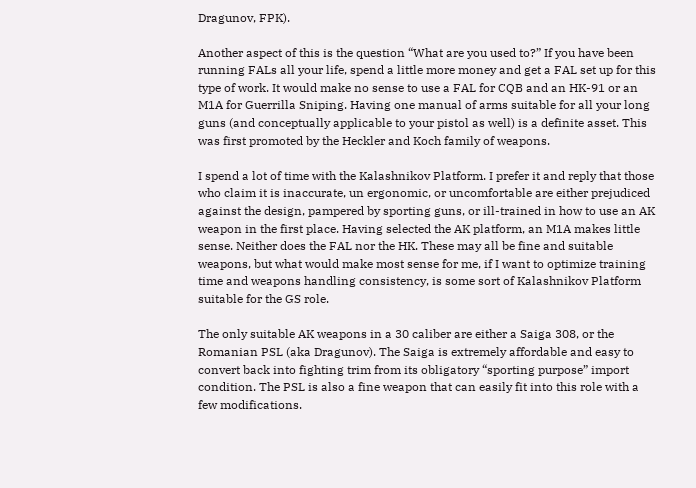Dragunov, FPK).

Another aspect of this is the question “What are you used to?” If you have been running FALs all your life, spend a little more money and get a FAL set up for this type of work. It would make no sense to use a FAL for CQB and an HK-91 or an M1A for Guerrilla Sniping. Having one manual of arms suitable for all your long guns (and conceptually applicable to your pistol as well) is a definite asset. This was first promoted by the Heckler and Koch family of weapons.

I spend a lot of time with the Kalashnikov Platform. I prefer it and reply that those who claim it is inaccurate, un ergonomic, or uncomfortable are either prejudiced against the design, pampered by sporting guns, or ill-trained in how to use an AK weapon in the first place. Having selected the AK platform, an M1A makes little sense. Neither does the FAL nor the HK. These may all be fine and suitable weapons, but what would make most sense for me, if I want to optimize training time and weapons handling consistency, is some sort of Kalashnikov Platform suitable for the GS role.

The only suitable AK weapons in a 30 caliber are either a Saiga 308, or the Romanian PSL (aka Dragunov). The Saiga is extremely affordable and easy to convert back into fighting trim from its obligatory “sporting purpose” import condition. The PSL is also a fine weapon that can easily fit into this role with a few modifications.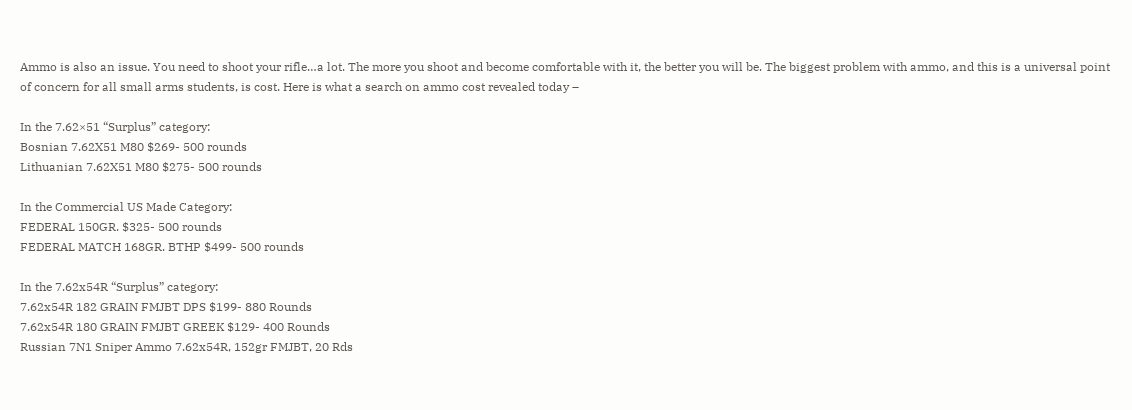Ammo is also an issue. You need to shoot your rifle…a lot. The more you shoot and become comfortable with it, the better you will be. The biggest problem with ammo, and this is a universal point of concern for all small arms students, is cost. Here is what a search on ammo cost revealed today –

In the 7.62×51 “Surplus” category:
Bosnian 7.62X51 M80 $269- 500 rounds
Lithuanian 7.62X51 M80 $275- 500 rounds

In the Commercial US Made Category:
FEDERAL 150GR. $325- 500 rounds
FEDERAL MATCH 168GR. BTHP $499- 500 rounds

In the 7.62x54R “Surplus” category:
7.62x54R 182 GRAIN FMJBT DPS $199- 880 Rounds
7.62x54R 180 GRAIN FMJBT GREEK $129- 400 Rounds
Russian 7N1 Sniper Ammo 7.62x54R, 152gr FMJBT, 20 Rds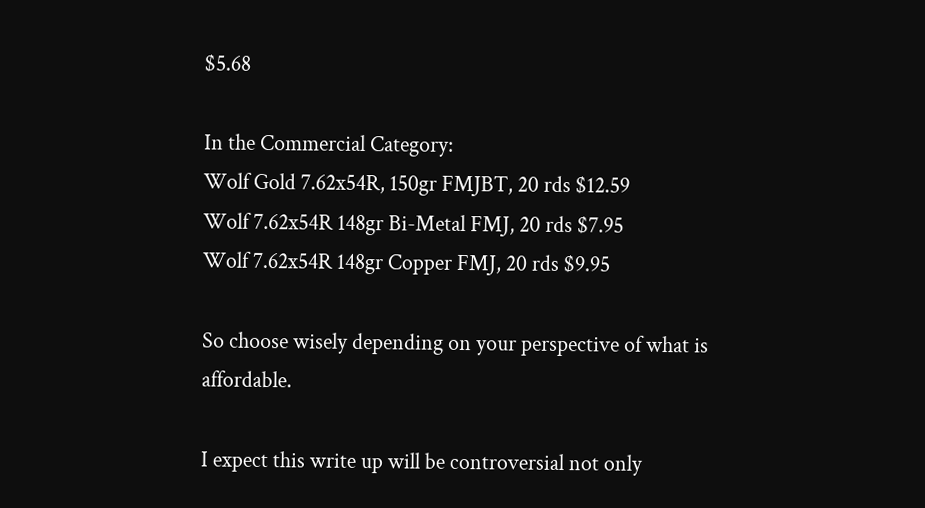$5.68

In the Commercial Category:
Wolf Gold 7.62x54R, 150gr FMJBT, 20 rds $12.59
Wolf 7.62x54R 148gr Bi-Metal FMJ, 20 rds $7.95
Wolf 7.62x54R 148gr Copper FMJ, 20 rds $9.95

So choose wisely depending on your perspective of what is affordable.

I expect this write up will be controversial not only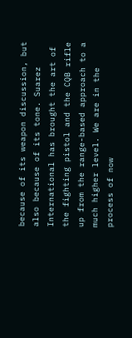because of its weapon discussion, but also because of its tone. Suarez International has brought the art of the fighting pistol and the CQB rifle up from the range-based approach to a much higher level. We are in the process of now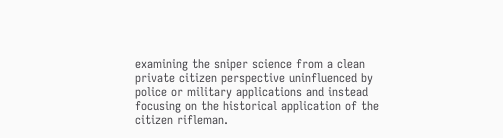examining the sniper science from a clean private citizen perspective uninfluenced by police or military applications and instead focusing on the historical application of the citizen rifleman.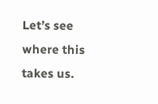Let’s see where this takes us.